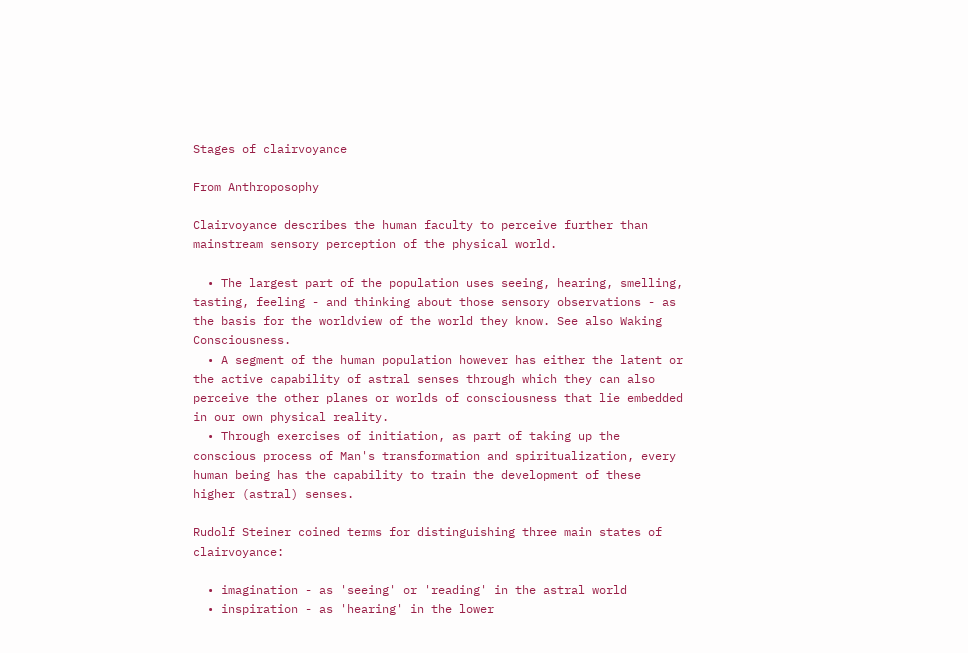Stages of clairvoyance

From Anthroposophy

Clairvoyance describes the human faculty to perceive further than mainstream sensory perception of the physical world.

  • The largest part of the population uses seeing, hearing, smelling, tasting, feeling - and thinking about those sensory observations - as the basis for the worldview of the world they know. See also Waking Consciousness.
  • A segment of the human population however has either the latent or the active capability of astral senses through which they can also perceive the other planes or worlds of consciousness that lie embedded in our own physical reality.
  • Through exercises of initiation, as part of taking up the conscious process of Man's transformation and spiritualization, every human being has the capability to train the development of these higher (astral) senses.

Rudolf Steiner coined terms for distinguishing three main states of clairvoyance:

  • imagination - as 'seeing' or 'reading' in the astral world
  • inspiration - as 'hearing' in the lower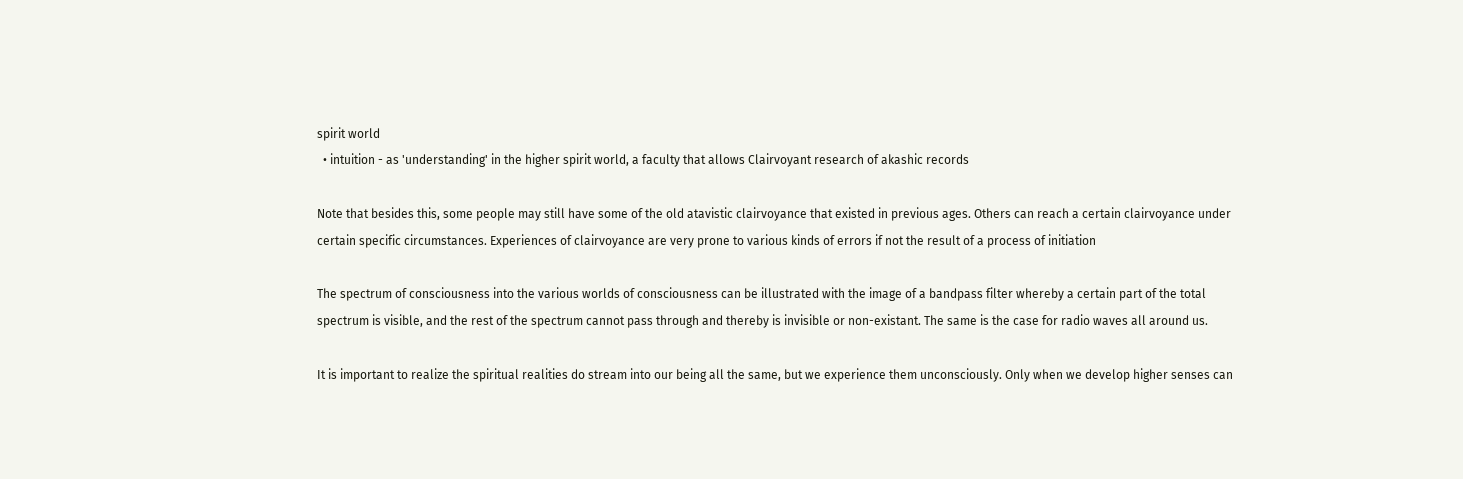spirit world
  • intuition - as 'understanding' in the higher spirit world, a faculty that allows Clairvoyant research of akashic records

Note that besides this, some people may still have some of the old atavistic clairvoyance that existed in previous ages. Others can reach a certain clairvoyance under certain specific circumstances. Experiences of clairvoyance are very prone to various kinds of errors if not the result of a process of initiation

The spectrum of consciousness into the various worlds of consciousness can be illustrated with the image of a bandpass filter whereby a certain part of the total spectrum is visible, and the rest of the spectrum cannot pass through and thereby is invisible or non-existant. The same is the case for radio waves all around us.

It is important to realize the spiritual realities do stream into our being all the same, but we experience them unconsciously. Only when we develop higher senses can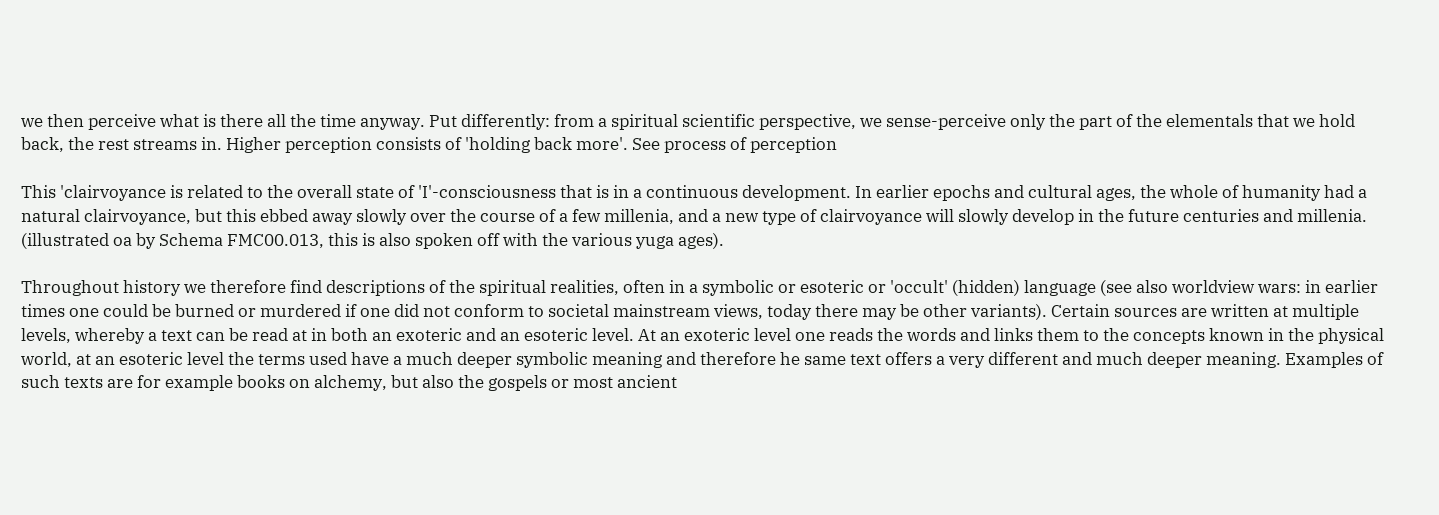we then perceive what is there all the time anyway. Put differently: from a spiritual scientific perspective, we sense-perceive only the part of the elementals that we hold back, the rest streams in. Higher perception consists of 'holding back more'. See process of perception

This 'clairvoyance is related to the overall state of 'I'-consciousness that is in a continuous development. In earlier epochs and cultural ages, the whole of humanity had a natural clairvoyance, but this ebbed away slowly over the course of a few millenia, and a new type of clairvoyance will slowly develop in the future centuries and millenia. (illustrated oa by Schema FMC00.013, this is also spoken off with the various yuga ages).

Throughout history we therefore find descriptions of the spiritual realities, often in a symbolic or esoteric or 'occult' (hidden) language (see also worldview wars: in earlier times one could be burned or murdered if one did not conform to societal mainstream views, today there may be other variants). Certain sources are written at multiple levels, whereby a text can be read at in both an exoteric and an esoteric level. At an exoteric level one reads the words and links them to the concepts known in the physical world, at an esoteric level the terms used have a much deeper symbolic meaning and therefore he same text offers a very different and much deeper meaning. Examples of such texts are for example books on alchemy, but also the gospels or most ancient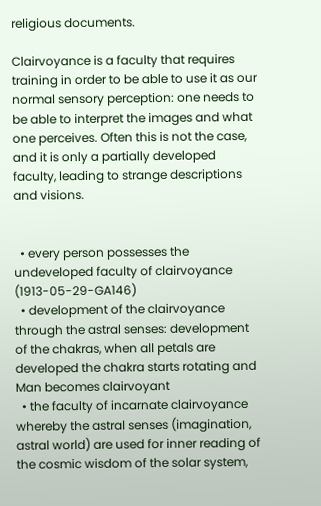religious documents.

Clairvoyance is a faculty that requires training in order to be able to use it as our normal sensory perception: one needs to be able to interpret the images and what one perceives. Often this is not the case, and it is only a partially developed faculty, leading to strange descriptions and visions.


  • every person possesses the undeveloped faculty of clairvoyance (1913-05-29-GA146)
  • development of the clairvoyance through the astral senses: development of the chakras, when all petals are developed the chakra starts rotating and Man becomes clairvoyant
  • the faculty of incarnate clairvoyance whereby the astral senses (imagination, astral world) are used for inner reading of the cosmic wisdom of the solar system,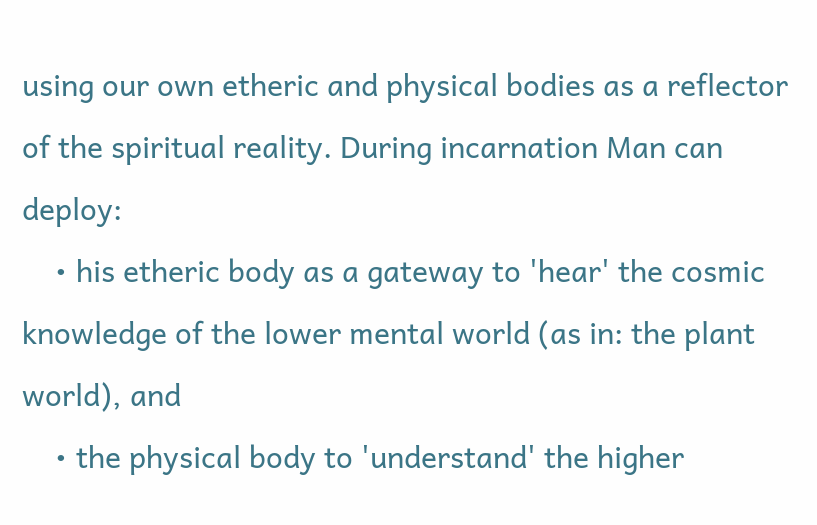using our own etheric and physical bodies as a reflector of the spiritual reality. During incarnation Man can deploy:
    • his etheric body as a gateway to 'hear' the cosmic knowledge of the lower mental world (as in: the plant world), and
    • the physical body to 'understand' the higher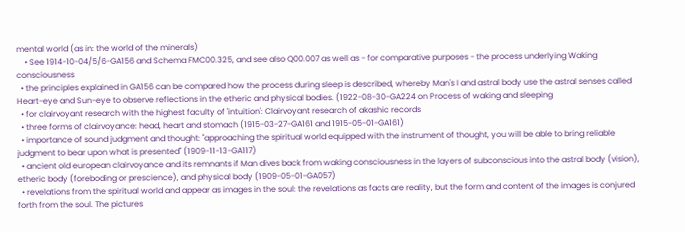mental world (as in: the world of the minerals)
    • See 1914-10-04/5/6-GA156 and Schema FMC00.325, and see also Q00.007 as well as - for comparative purposes - the process underlying Waking consciousness
  • the principles explained in GA156 can be compared how the process during sleep is described, whereby Man's I and astral body use the astral senses called Heart-eye and Sun-eye to observe reflections in the etheric and physical bodies. (1922-08-30-GA224 on Process of waking and sleeping
  • for clairvoyant research with the highest faculty of 'intuition': Clairvoyant research of akashic records
  • three forms of clairvoyance: head, heart and stomach (1915-03-27-GA161 and 1915-05-01-GA161)
  • importance of sound judgment and thought: "approaching the spiritual world equipped with the instrument of thought, you will be able to bring reliable judgment to bear upon what is presented" (1909-11-13-GA117)
  • ancient old european clairvoyance and its remnants if Man dives back from waking consciousness in the layers of subconscious into the astral body (vision), etheric body (foreboding or prescience), and physical body (1909-05-01-GA057)
  • revelations from the spiritual world and appear as images in the soul: the revelations as facts are reality, but the form and content of the images is conjured forth from the soul. The pictures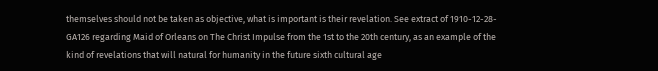themselves should not be taken as objective, what is important is their revelation. See extract of 1910-12-28-GA126 regarding Maid of Orleans on The Christ Impulse from the 1st to the 20th century, as an example of the kind of revelations that will natural for humanity in the future sixth cultural age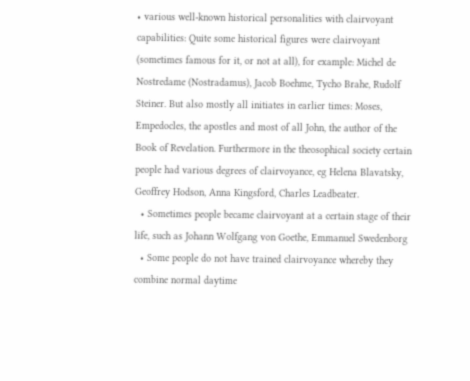• various well-known historical personalities with clairvoyant capabilities: Quite some historical figures were clairvoyant (sometimes famous for it, or not at all), for example: Michel de Nostredame (Nostradamus), Jacob Boehme, Tycho Brahe, Rudolf Steiner. But also mostly all initiates in earlier times: Moses, Empedocles, the apostles and most of all John, the author of the Book of Revelation. Furthermore in the theosophical society certain people had various degrees of clairvoyance, eg Helena Blavatsky, Geoffrey Hodson, Anna Kingsford, Charles Leadbeater.
  • Sometimes people became clairvoyant at a certain stage of their life, such as Johann Wolfgang von Goethe, Emmanuel Swedenborg
  • Some people do not have trained clairvoyance whereby they combine normal daytime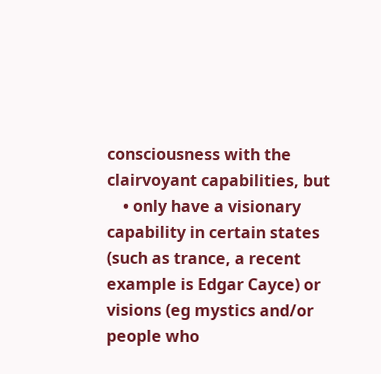consciousness with the clairvoyant capabilities, but
    • only have a visionary capability in certain states (such as trance, a recent example is Edgar Cayce) or visions (eg mystics and/or people who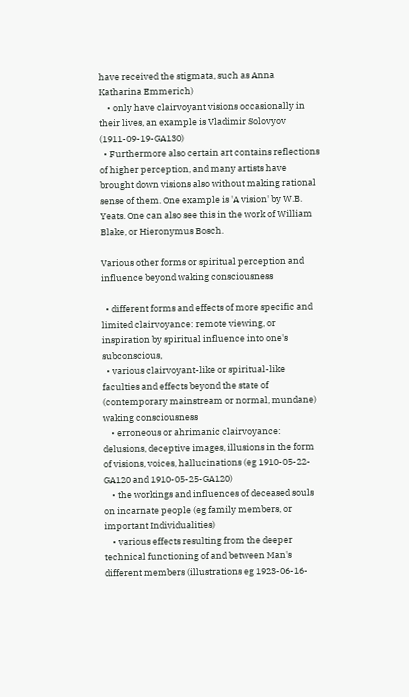have received the stigmata, such as Anna Katharina Emmerich)
    • only have clairvoyant visions occasionally in their lives, an example is Vladimir Solovyov (1911-09-19-GA130)
  • Furthermore also certain art contains reflections of higher perception, and many artists have brought down visions also without making rational sense of them. One example is 'A vision' by W.B. Yeats. One can also see this in the work of William Blake, or Hieronymus Bosch.

Various other forms or spiritual perception and influence beyond waking consciousness

  • different forms and effects of more specific and limited clairvoyance: remote viewing, or inspiration by spiritual influence into one's subconscious,
  • various clairvoyant-like or spiritual-like faculties and effects beyond the state of (contemporary mainstream or normal, mundane) waking consciousness
    • erroneous or ahrimanic clairvoyance: delusions, deceptive images, illusions in the form of visions, voices, hallucinations (eg 1910-05-22-GA120 and 1910-05-25-GA120)
    • the workings and influences of deceased souls on incarnate people (eg family members, or important Individualities)
    • various effects resulting from the deeper technical functioning of and between Man's different members (illustrations eg 1923-06-16-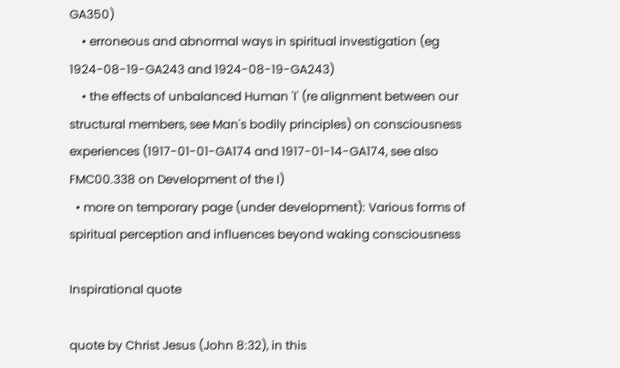GA350)
    • erroneous and abnormal ways in spiritual investigation (eg 1924-08-19-GA243 and 1924-08-19-GA243)
    • the effects of unbalanced Human 'I' (re alignment between our structural members, see Man's bodily principles) on consciousness experiences (1917-01-01-GA174 and 1917-01-14-GA174, see also FMC00.338 on Development of the I)
  • more on temporary page (under development): Various forms of spiritual perception and influences beyond waking consciousness

Inspirational quote

quote by Christ Jesus (John 8:32), in this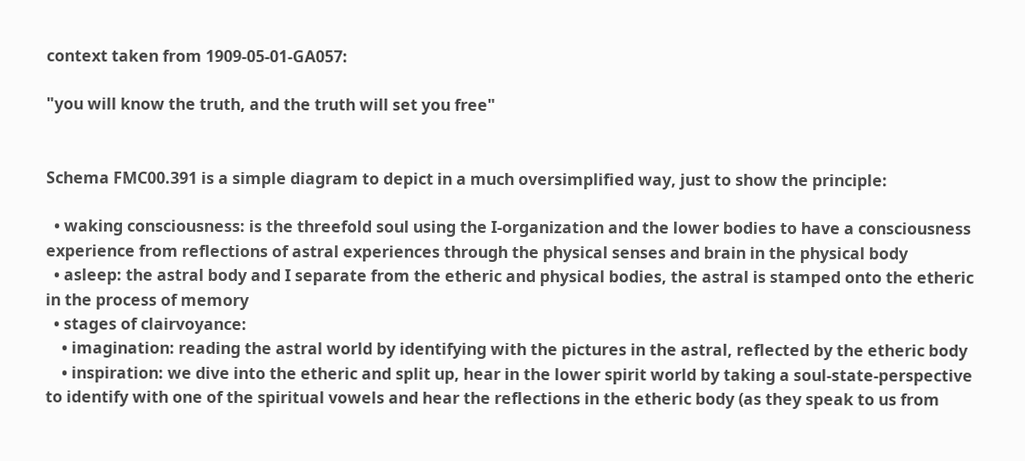context taken from 1909-05-01-GA057:

"you will know the truth, and the truth will set you free"


Schema FMC00.391 is a simple diagram to depict in a much oversimplified way, just to show the principle:

  • waking consciousness: is the threefold soul using the I-organization and the lower bodies to have a consciousness experience from reflections of astral experiences through the physical senses and brain in the physical body
  • asleep: the astral body and I separate from the etheric and physical bodies, the astral is stamped onto the etheric in the process of memory
  • stages of clairvoyance:
    • imagination: reading the astral world by identifying with the pictures in the astral, reflected by the etheric body
    • inspiration: we dive into the etheric and split up, hear in the lower spirit world by taking a soul-state-perspective to identify with one of the spiritual vowels and hear the reflections in the etheric body (as they speak to us from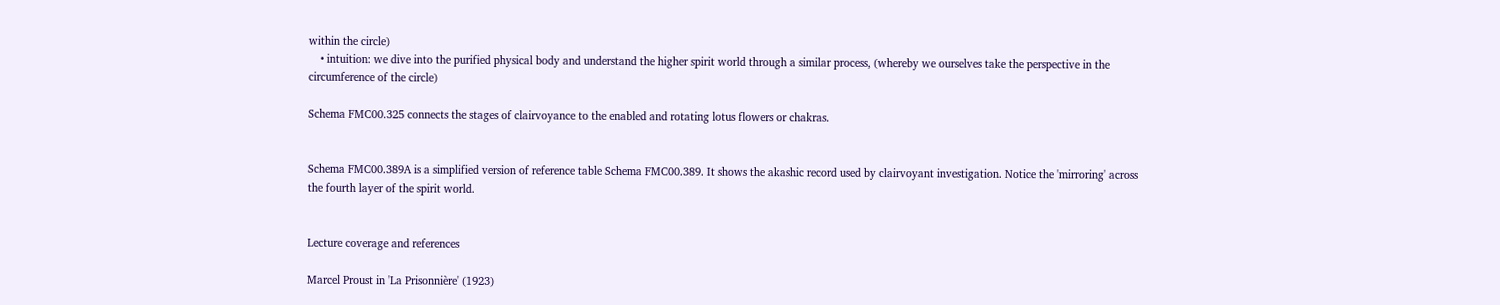within the circle)
    • intuition: we dive into the purified physical body and understand the higher spirit world through a similar process, (whereby we ourselves take the perspective in the circumference of the circle)

Schema FMC00.325 connects the stages of clairvoyance to the enabled and rotating lotus flowers or chakras.


Schema FMC00.389A is a simplified version of reference table Schema FMC00.389. It shows the akashic record used by clairvoyant investigation. Notice the 'mirroring' across the fourth layer of the spirit world.


Lecture coverage and references

Marcel Proust in 'La Prisonnière' (1923)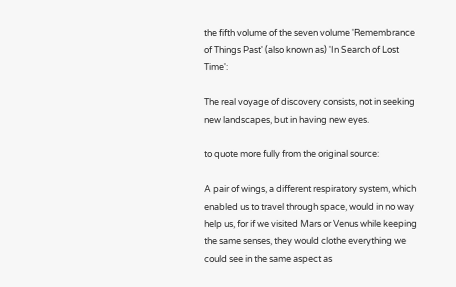the fifth volume of the seven volume 'Remembrance of Things Past' (also known as) 'In Search of Lost Time':

The real voyage of discovery consists, not in seeking new landscapes, but in having new eyes.

to quote more fully from the original source:

A pair of wings, a different respiratory system, which enabled us to travel through space, would in no way help us, for if we visited Mars or Venus while keeping the same senses, they would clothe everything we could see in the same aspect as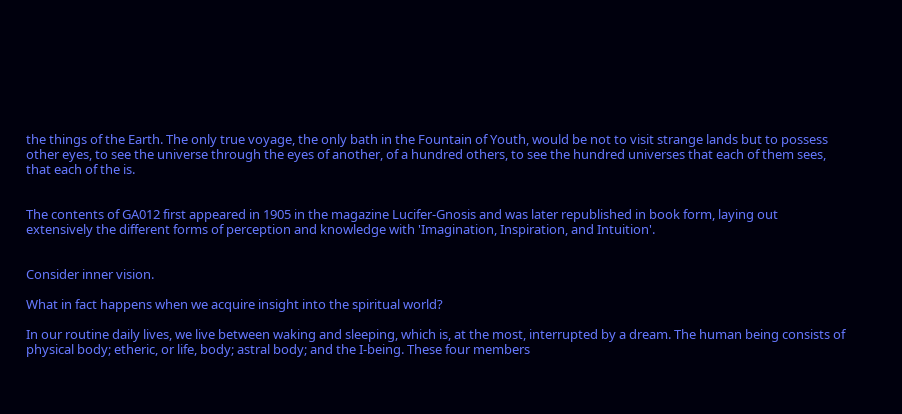the things of the Earth. The only true voyage, the only bath in the Fountain of Youth, would be not to visit strange lands but to possess other eyes, to see the universe through the eyes of another, of a hundred others, to see the hundred universes that each of them sees, that each of the is.


The contents of GA012 first appeared in 1905 in the magazine Lucifer-Gnosis and was later republished in book form, laying out extensively the different forms of perception and knowledge with 'Imagination, Inspiration, and Intuition'.


Consider inner vision.

What in fact happens when we acquire insight into the spiritual world?

In our routine daily lives, we live between waking and sleeping, which is, at the most, interrupted by a dream. The human being consists of physical body; etheric, or life, body; astral body; and the I-being. These four members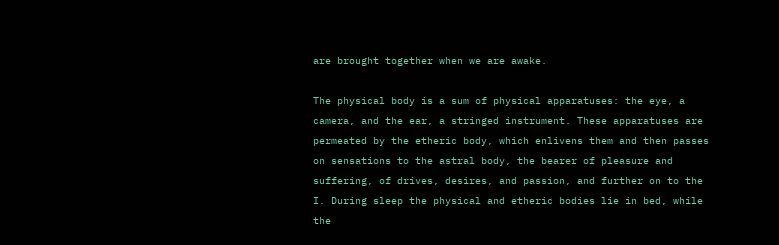are brought together when we are awake.

The physical body is a sum of physical apparatuses: the eye, a camera, and the ear, a stringed instrument. These apparatuses are permeated by the etheric body, which enlivens them and then passes on sensations to the astral body, the bearer of pleasure and suffering, of drives, desires, and passion, and further on to the I. During sleep the physical and etheric bodies lie in bed, while the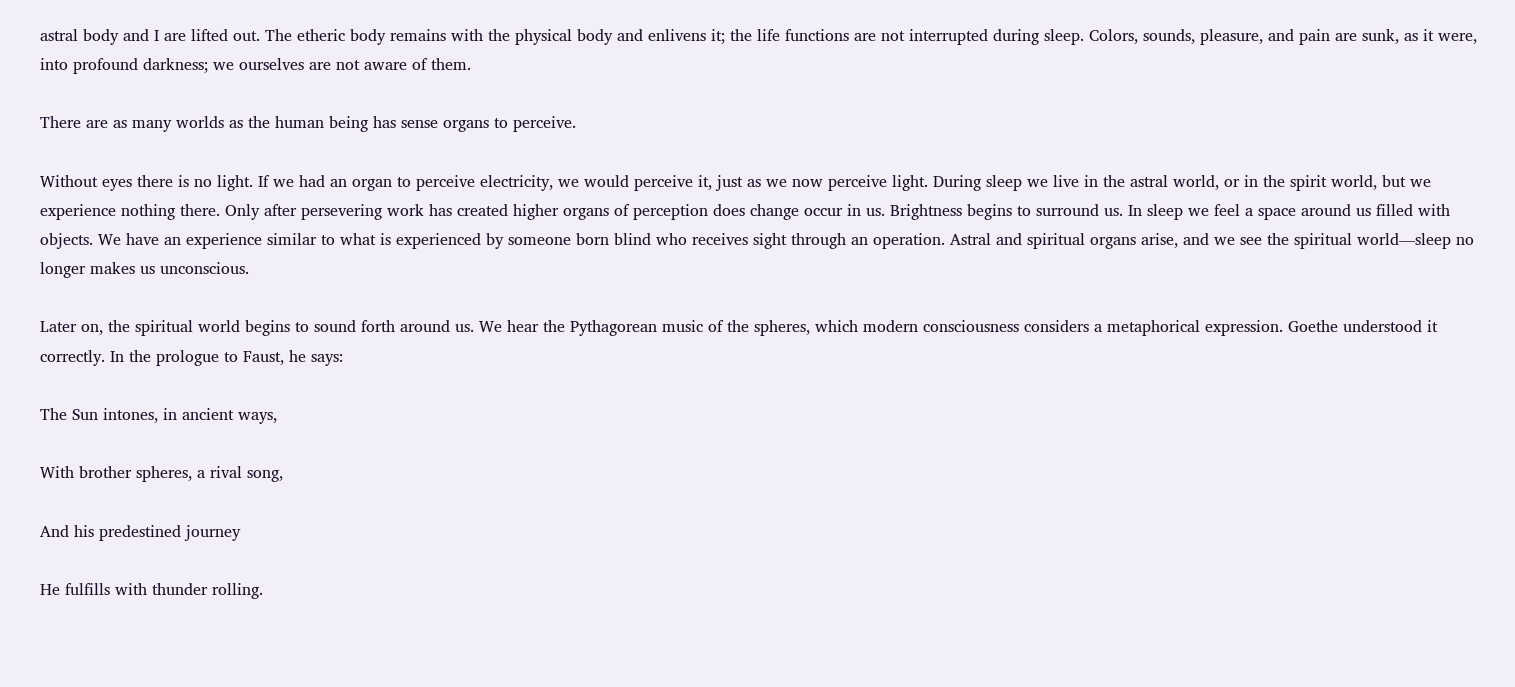astral body and I are lifted out. The etheric body remains with the physical body and enlivens it; the life functions are not interrupted during sleep. Colors, sounds, pleasure, and pain are sunk, as it were, into profound darkness; we ourselves are not aware of them.

There are as many worlds as the human being has sense organs to perceive.

Without eyes there is no light. If we had an organ to perceive electricity, we would perceive it, just as we now perceive light. During sleep we live in the astral world, or in the spirit world, but we experience nothing there. Only after persevering work has created higher organs of perception does change occur in us. Brightness begins to surround us. In sleep we feel a space around us filled with objects. We have an experience similar to what is experienced by someone born blind who receives sight through an operation. Astral and spiritual organs arise, and we see the spiritual world—sleep no longer makes us unconscious.

Later on, the spiritual world begins to sound forth around us. We hear the Pythagorean music of the spheres, which modern consciousness considers a metaphorical expression. Goethe understood it correctly. In the prologue to Faust, he says:

The Sun intones, in ancient ways,

With brother spheres, a rival song,

And his predestined journey

He fulfills with thunder rolling.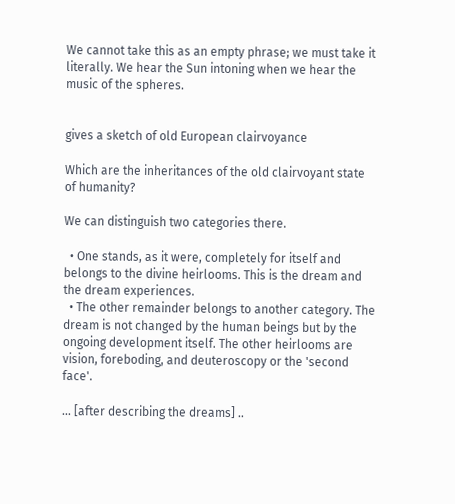We cannot take this as an empty phrase; we must take it literally. We hear the Sun intoning when we hear the music of the spheres.


gives a sketch of old European clairvoyance

Which are the inheritances of the old clairvoyant state of humanity?

We can distinguish two categories there.

  • One stands, as it were, completely for itself and belongs to the divine heirlooms. This is the dream and the dream experiences.
  • The other remainder belongs to another category. The dream is not changed by the human beings but by the ongoing development itself. The other heirlooms are vision, foreboding, and deuteroscopy or the 'second face'.

... [after describing the dreams] ..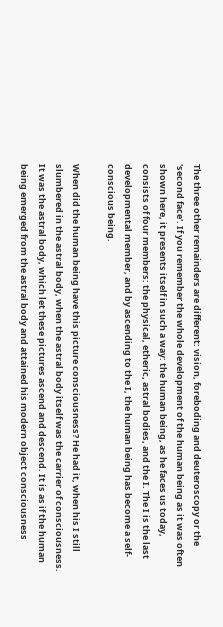The three other remainders are different: vision, foreboding and deuteroscopy or the 'second face'. If you remember the whole development of the human being as it was often shown here, it presents itself in such a way: the human being, as he faces us today, consists of four members: the physical, etheric, astral bodies, and the I. The I is the last developmental member, and by ascending to the I, the human being has become a self-conscious being.

When did the human being have this picture consciousness? He had it, when his I still slumbered in the astral body, when the astral body itself was the carrier of consciousness. It was the astral body, which let these pictures ascend and descend. It is as if the human being emerged from the astral body and attained his modern object consciousness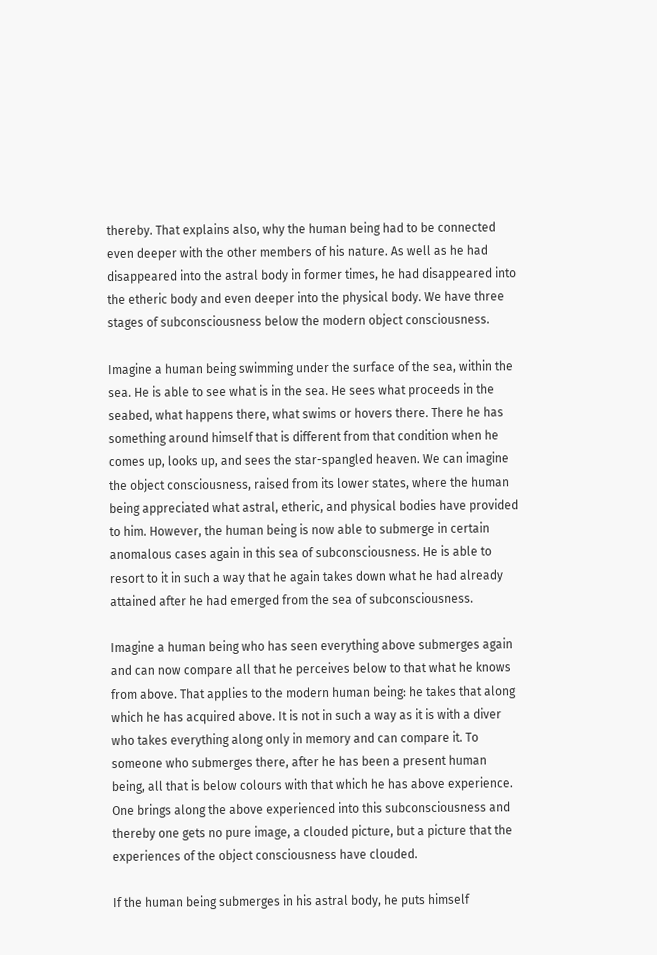thereby. That explains also, why the human being had to be connected even deeper with the other members of his nature. As well as he had disappeared into the astral body in former times, he had disappeared into the etheric body and even deeper into the physical body. We have three stages of subconsciousness below the modern object consciousness.

Imagine a human being swimming under the surface of the sea, within the sea. He is able to see what is in the sea. He sees what proceeds in the seabed, what happens there, what swims or hovers there. There he has something around himself that is different from that condition when he comes up, looks up, and sees the star-spangled heaven. We can imagine the object consciousness, raised from its lower states, where the human being appreciated what astral, etheric, and physical bodies have provided to him. However, the human being is now able to submerge in certain anomalous cases again in this sea of subconsciousness. He is able to resort to it in such a way that he again takes down what he had already attained after he had emerged from the sea of subconsciousness.

Imagine a human being who has seen everything above submerges again and can now compare all that he perceives below to that what he knows from above. That applies to the modern human being: he takes that along which he has acquired above. It is not in such a way as it is with a diver who takes everything along only in memory and can compare it. To someone who submerges there, after he has been a present human being, all that is below colours with that which he has above experience. One brings along the above experienced into this subconsciousness and thereby one gets no pure image, a clouded picture, but a picture that the experiences of the object consciousness have clouded.

If the human being submerges in his astral body, he puts himself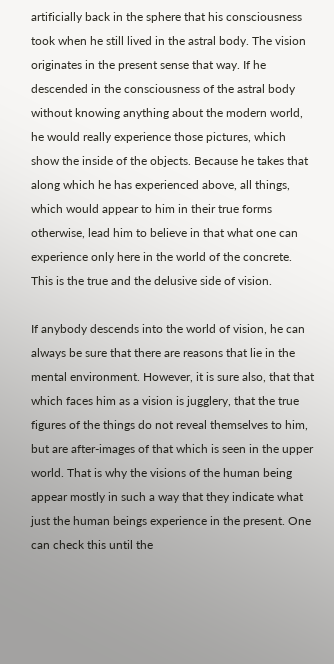artificially back in the sphere that his consciousness took when he still lived in the astral body. The vision originates in the present sense that way. If he descended in the consciousness of the astral body without knowing anything about the modern world, he would really experience those pictures, which show the inside of the objects. Because he takes that along which he has experienced above, all things, which would appear to him in their true forms otherwise, lead him to believe in that what one can experience only here in the world of the concrete. This is the true and the delusive side of vision.

If anybody descends into the world of vision, he can always be sure that there are reasons that lie in the mental environment. However, it is sure also, that that which faces him as a vision is jugglery, that the true figures of the things do not reveal themselves to him, but are after-images of that which is seen in the upper world. That is why the visions of the human being appear mostly in such a way that they indicate what just the human beings experience in the present. One can check this until the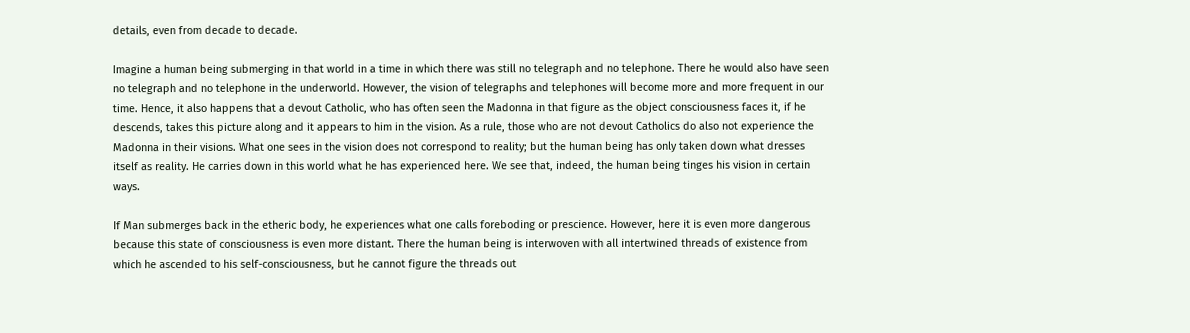details, even from decade to decade.

Imagine a human being submerging in that world in a time in which there was still no telegraph and no telephone. There he would also have seen no telegraph and no telephone in the underworld. However, the vision of telegraphs and telephones will become more and more frequent in our time. Hence, it also happens that a devout Catholic, who has often seen the Madonna in that figure as the object consciousness faces it, if he descends, takes this picture along and it appears to him in the vision. As a rule, those who are not devout Catholics do also not experience the Madonna in their visions. What one sees in the vision does not correspond to reality; but the human being has only taken down what dresses itself as reality. He carries down in this world what he has experienced here. We see that, indeed, the human being tinges his vision in certain ways.

If Man submerges back in the etheric body, he experiences what one calls foreboding or prescience. However, here it is even more dangerous because this state of consciousness is even more distant. There the human being is interwoven with all intertwined threads of existence from which he ascended to his self-consciousness, but he cannot figure the threads out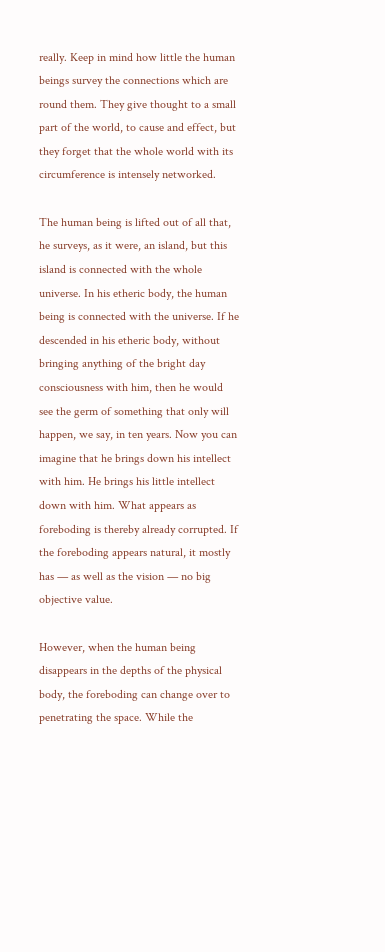really. Keep in mind how little the human beings survey the connections which are round them. They give thought to a small part of the world, to cause and effect, but they forget that the whole world with its circumference is intensely networked.

The human being is lifted out of all that, he surveys, as it were, an island, but this island is connected with the whole universe. In his etheric body, the human being is connected with the universe. If he descended in his etheric body, without bringing anything of the bright day consciousness with him, then he would see the germ of something that only will happen, we say, in ten years. Now you can imagine that he brings down his intellect with him. He brings his little intellect down with him. What appears as foreboding is thereby already corrupted. If the foreboding appears natural, it mostly has — as well as the vision — no big objective value.

However, when the human being disappears in the depths of the physical body, the foreboding can change over to penetrating the space. While the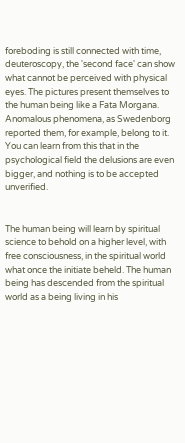foreboding is still connected with time, deuteroscopy, the 'second face' can show what cannot be perceived with physical eyes. The pictures present themselves to the human being like a Fata Morgana. Anomalous phenomena, as Swedenborg reported them, for example, belong to it. You can learn from this that in the psychological field the delusions are even bigger, and nothing is to be accepted unverified.


The human being will learn by spiritual science to behold on a higher level, with free consciousness, in the spiritual world what once the initiate beheld. The human being has descended from the spiritual world as a being living in his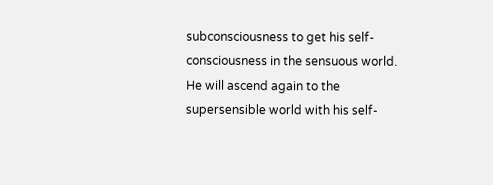subconsciousness to get his self-consciousness in the sensuous world. He will ascend again to the supersensible world with his self-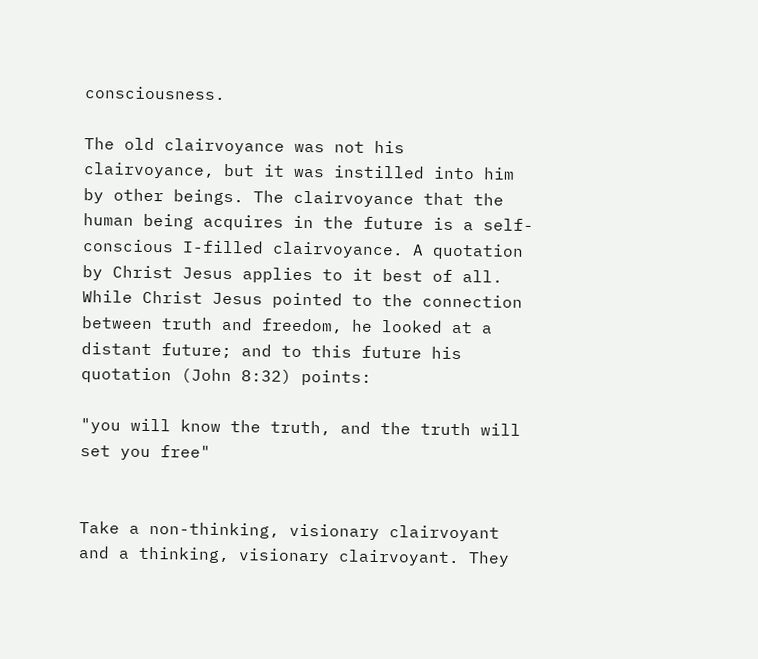consciousness.

The old clairvoyance was not his clairvoyance, but it was instilled into him by other beings. The clairvoyance that the human being acquires in the future is a self-conscious I-filled clairvoyance. A quotation by Christ Jesus applies to it best of all. While Christ Jesus pointed to the connection between truth and freedom, he looked at a distant future; and to this future his quotation (John 8:32) points:

"you will know the truth, and the truth will set you free"


Take a non-thinking, visionary clairvoyant and a thinking, visionary clairvoyant. They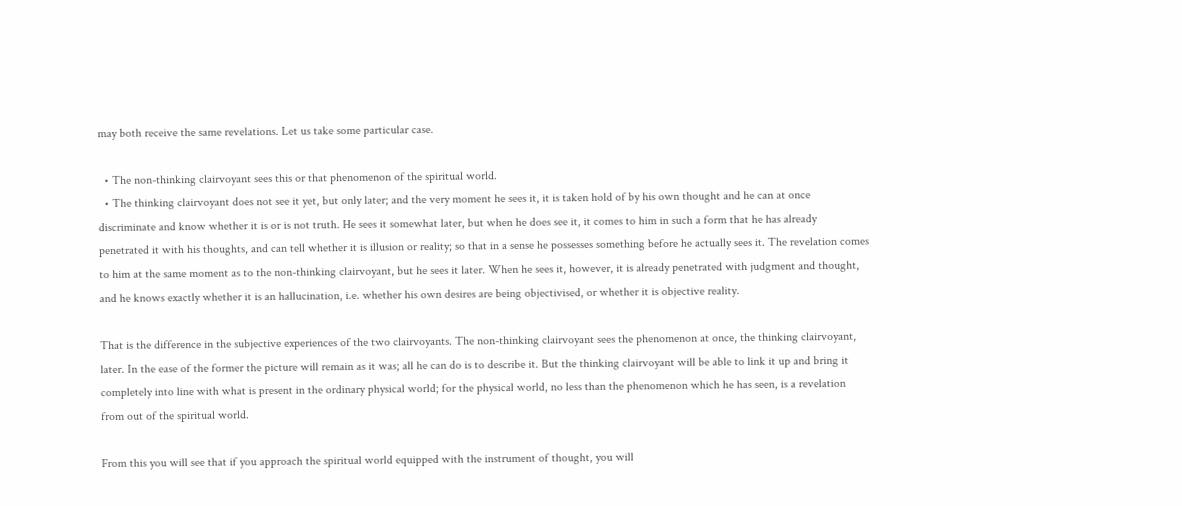may both receive the same revelations. Let us take some particular case.

  • The non-thinking clairvoyant sees this or that phenomenon of the spiritual world.
  • The thinking clairvoyant does not see it yet, but only later; and the very moment he sees it, it is taken hold of by his own thought and he can at once discriminate and know whether it is or is not truth. He sees it somewhat later, but when he does see it, it comes to him in such a form that he has already penetrated it with his thoughts, and can tell whether it is illusion or reality; so that in a sense he possesses something before he actually sees it. The revelation comes to him at the same moment as to the non-thinking clairvoyant, but he sees it later. When he sees it, however, it is already penetrated with judgment and thought, and he knows exactly whether it is an hallucination, i.e. whether his own desires are being objectivised, or whether it is objective reality.

That is the difference in the subjective experiences of the two clairvoyants. The non-thinking clairvoyant sees the phenomenon at once, the thinking clairvoyant, later. In the ease of the former the picture will remain as it was; all he can do is to describe it. But the thinking clairvoyant will be able to link it up and bring it completely into line with what is present in the ordinary physical world; for the physical world, no less than the phenomenon which he has seen, is a revelation from out of the spiritual world.

From this you will see that if you approach the spiritual world equipped with the instrument of thought, you will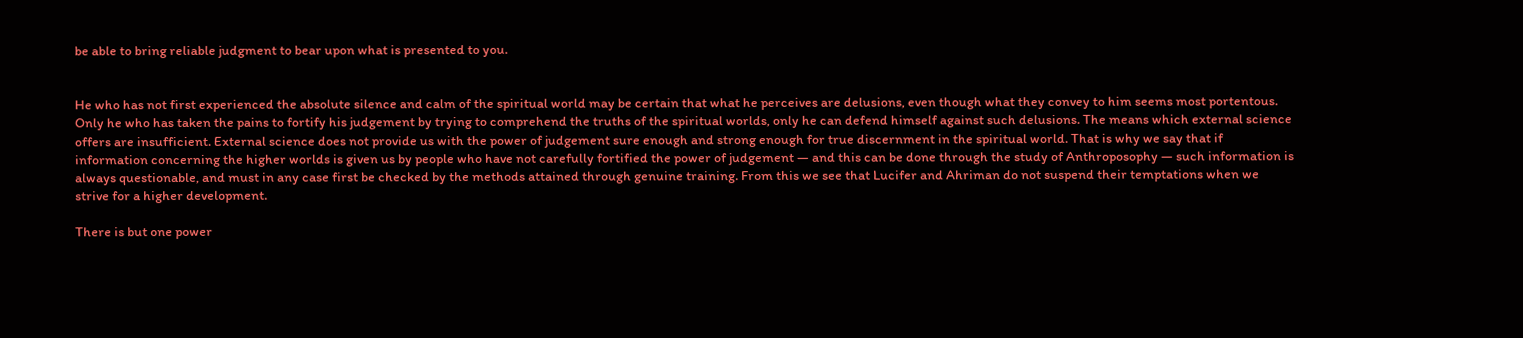be able to bring reliable judgment to bear upon what is presented to you.


He who has not first experienced the absolute silence and calm of the spiritual world may be certain that what he perceives are delusions, even though what they convey to him seems most portentous. Only he who has taken the pains to fortify his judgement by trying to comprehend the truths of the spiritual worlds, only he can defend himself against such delusions. The means which external science offers are insufficient. External science does not provide us with the power of judgement sure enough and strong enough for true discernment in the spiritual world. That is why we say that if information concerning the higher worlds is given us by people who have not carefully fortified the power of judgement — and this can be done through the study of Anthroposophy — such information is always questionable, and must in any case first be checked by the methods attained through genuine training. From this we see that Lucifer and Ahriman do not suspend their temptations when we strive for a higher development.

There is but one power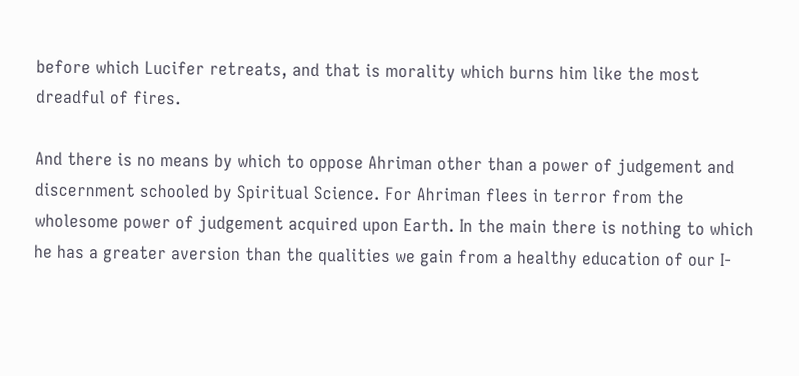before which Lucifer retreats, and that is morality which burns him like the most dreadful of fires.

And there is no means by which to oppose Ahriman other than a power of judgement and discernment schooled by Spiritual Science. For Ahriman flees in terror from the wholesome power of judgement acquired upon Earth. In the main there is nothing to which he has a greater aversion than the qualities we gain from a healthy education of our I-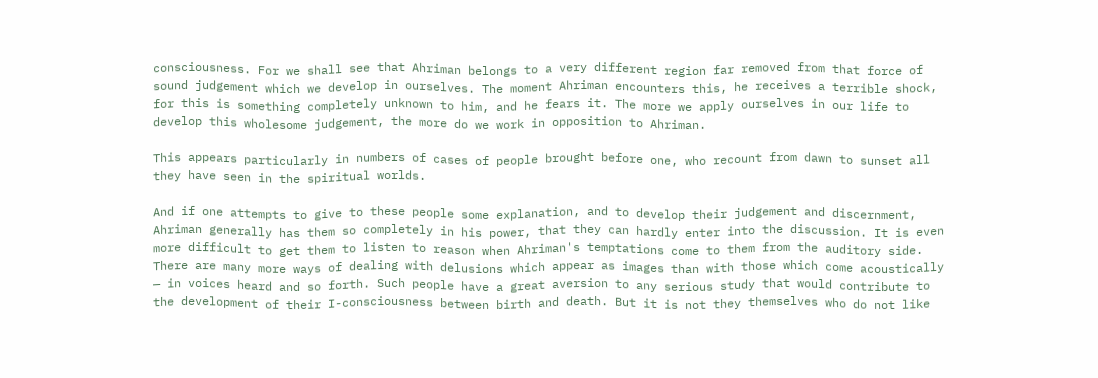consciousness. For we shall see that Ahriman belongs to a very different region far removed from that force of sound judgement which we develop in ourselves. The moment Ahriman encounters this, he receives a terrible shock, for this is something completely unknown to him, and he fears it. The more we apply ourselves in our life to develop this wholesome judgement, the more do we work in opposition to Ahriman.

This appears particularly in numbers of cases of people brought before one, who recount from dawn to sunset all they have seen in the spiritual worlds.

And if one attempts to give to these people some explanation, and to develop their judgement and discernment, Ahriman generally has them so completely in his power, that they can hardly enter into the discussion. It is even more difficult to get them to listen to reason when Ahriman's temptations come to them from the auditory side. There are many more ways of dealing with delusions which appear as images than with those which come acoustically — in voices heard and so forth. Such people have a great aversion to any serious study that would contribute to the development of their I-consciousness between birth and death. But it is not they themselves who do not like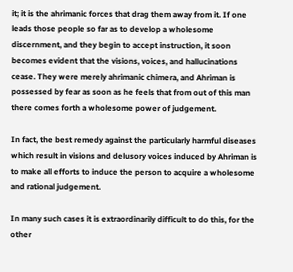it; it is the ahrimanic forces that drag them away from it. If one leads those people so far as to develop a wholesome discernment, and they begin to accept instruction, it soon becomes evident that the visions, voices, and hallucinations cease. They were merely ahrimanic chimera, and Ahriman is possessed by fear as soon as he feels that from out of this man there comes forth a wholesome power of judgement.

In fact, the best remedy against the particularly harmful diseases which result in visions and delusory voices induced by Ahriman is to make all efforts to induce the person to acquire a wholesome and rational judgement.

In many such cases it is extraordinarily difficult to do this, for the other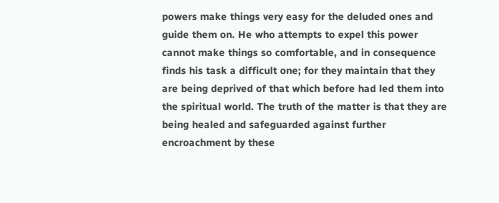powers make things very easy for the deluded ones and guide them on. He who attempts to expel this power cannot make things so comfortable, and in consequence finds his task a difficult one; for they maintain that they are being deprived of that which before had led them into the spiritual world. The truth of the matter is that they are being healed and safeguarded against further encroachment by these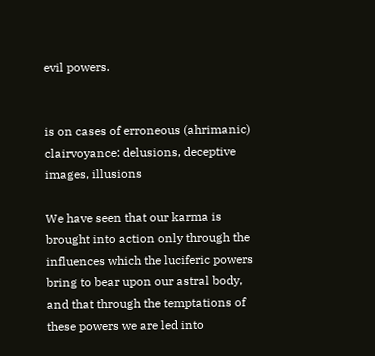evil powers.


is on cases of erroneous (ahrimanic) clairvoyance: delusions, deceptive images, illusions

We have seen that our karma is brought into action only through the influences which the luciferic powers bring to bear upon our astral body, and that through the temptations of these powers we are led into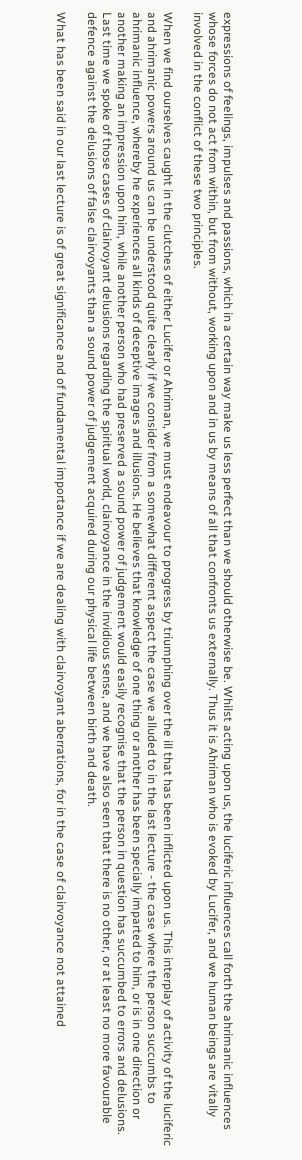expressions of feelings, impulses and passions, which in a certain way make us less perfect than we should otherwise be. Whilst acting upon us, the luciferic influences call forth the ahrimanic influences whose forces do not act from within, but from without, working upon and in us by means of all that confronts us externally. Thus it is Ahriman who is evoked by Lucifer, and we human beings are vitally involved in the conflict of these two principles.

When we find ourselves caught in the clutches of either Lucifer or Ahriman, we must endeavour to progress by triumphing over the ill that has been inflicted upon us. This interplay of activity of the luciferic and ahrimanic powers around us can be understood quite clearly if we consider from a somewhat different aspect the case we alluded to in the last lecture - the case where the person succumbs to ahrimanic influence, whereby he experiences all kinds of deceptive images and illusions. He believes that knowledge of one thing or another has been specially imparted to him, or is in one direction or another making an impression upon him, while another person who had preserved a sound power of judgement would easily recognise that the person in question has succumbed to errors and delusions. Last time we spoke of those cases of clairvoyant delusions regarding the spiritual world, clairvoyance in the invidious sense, and we have also seen that there is no other, or at least no more favourable defence against the delusions of false clairvoyants than a sound power of judgement acquired during our physical life between birth and death.

What has been said in our last lecture is of great significance and of fundamental importance if we are dealing with clairvoyant aberrations, for in the case of clairvoyance not attained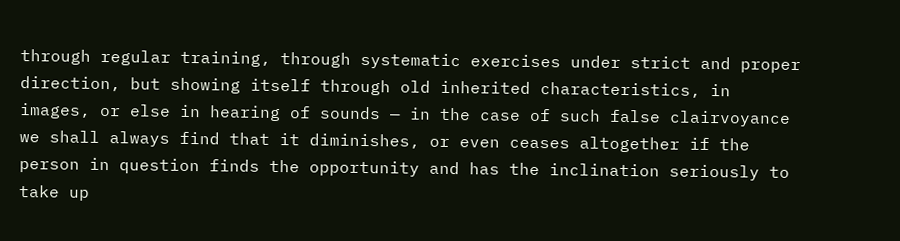through regular training, through systematic exercises under strict and proper direction, but showing itself through old inherited characteristics, in images, or else in hearing of sounds — in the case of such false clairvoyance we shall always find that it diminishes, or even ceases altogether if the person in question finds the opportunity and has the inclination seriously to take up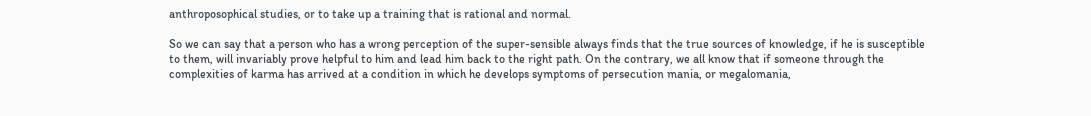anthroposophical studies, or to take up a training that is rational and normal.

So we can say that a person who has a wrong perception of the super-sensible always finds that the true sources of knowledge, if he is susceptible to them, will invariably prove helpful to him and lead him back to the right path. On the contrary, we all know that if someone through the complexities of karma has arrived at a condition in which he develops symptoms of persecution mania, or megalomania,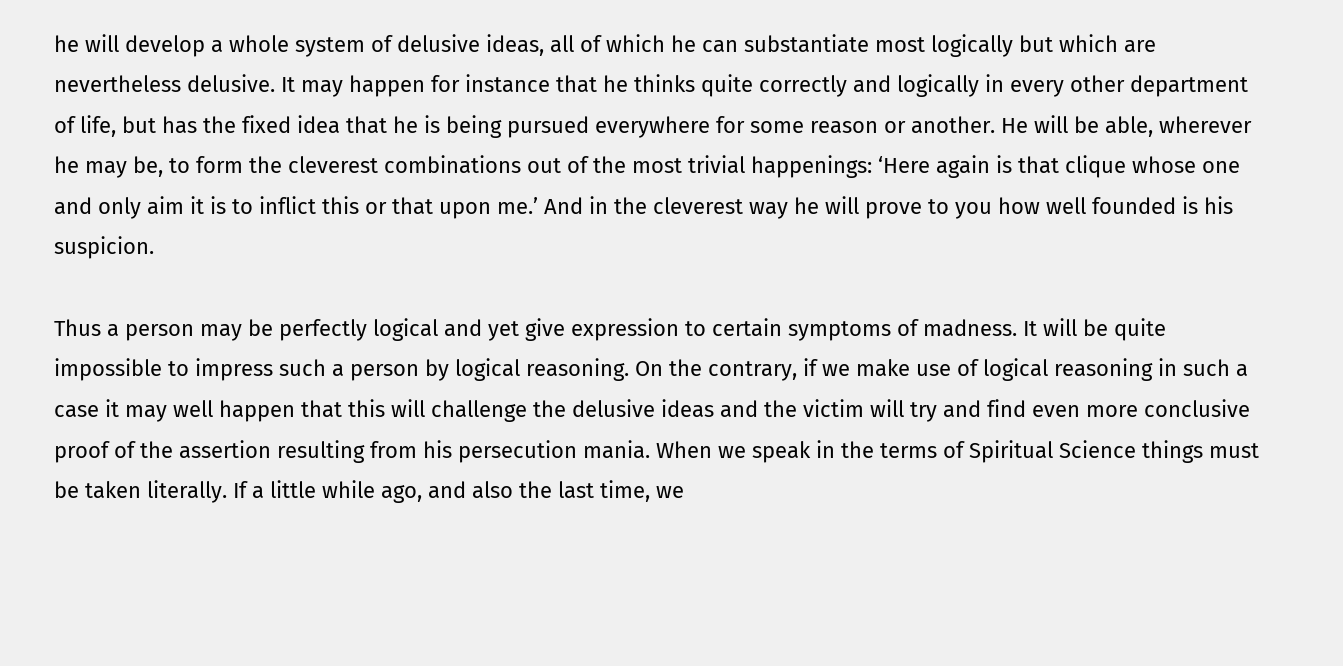he will develop a whole system of delusive ideas, all of which he can substantiate most logically but which are nevertheless delusive. It may happen for instance that he thinks quite correctly and logically in every other department of life, but has the fixed idea that he is being pursued everywhere for some reason or another. He will be able, wherever he may be, to form the cleverest combinations out of the most trivial happenings: ‘Here again is that clique whose one and only aim it is to inflict this or that upon me.’ And in the cleverest way he will prove to you how well founded is his suspicion.

Thus a person may be perfectly logical and yet give expression to certain symptoms of madness. It will be quite impossible to impress such a person by logical reasoning. On the contrary, if we make use of logical reasoning in such a case it may well happen that this will challenge the delusive ideas and the victim will try and find even more conclusive proof of the assertion resulting from his persecution mania. When we speak in the terms of Spiritual Science things must be taken literally. If a little while ago, and also the last time, we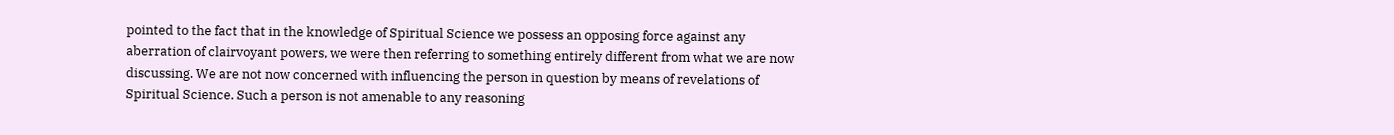pointed to the fact that in the knowledge of Spiritual Science we possess an opposing force against any aberration of clairvoyant powers, we were then referring to something entirely different from what we are now discussing. We are not now concerned with influencing the person in question by means of revelations of Spiritual Science. Such a person is not amenable to any reasoning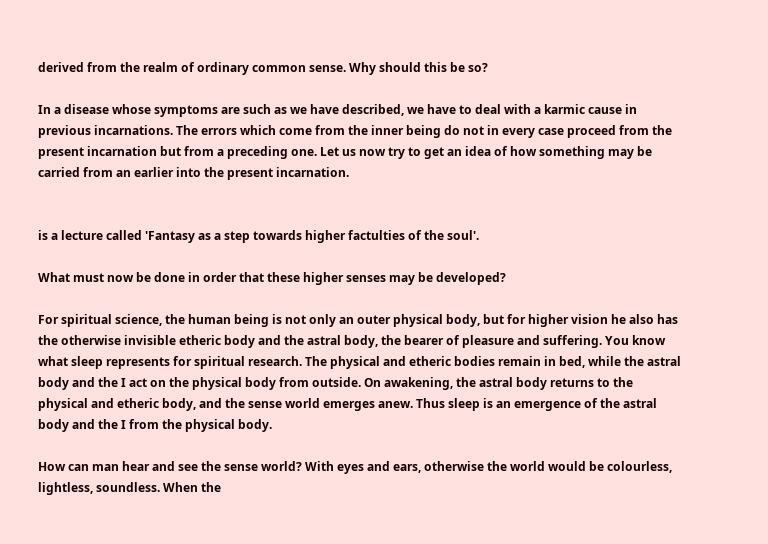derived from the realm of ordinary common sense. Why should this be so?

In a disease whose symptoms are such as we have described, we have to deal with a karmic cause in previous incarnations. The errors which come from the inner being do not in every case proceed from the present incarnation but from a preceding one. Let us now try to get an idea of how something may be carried from an earlier into the present incarnation.


is a lecture called 'Fantasy as a step towards higher factulties of the soul'.

What must now be done in order that these higher senses may be developed?

For spiritual science, the human being is not only an outer physical body, but for higher vision he also has the otherwise invisible etheric body and the astral body, the bearer of pleasure and suffering. You know what sleep represents for spiritual research. The physical and etheric bodies remain in bed, while the astral body and the I act on the physical body from outside. On awakening, the astral body returns to the physical and etheric body, and the sense world emerges anew. Thus sleep is an emergence of the astral body and the I from the physical body.

How can man hear and see the sense world? With eyes and ears, otherwise the world would be colourless, lightless, soundless. When the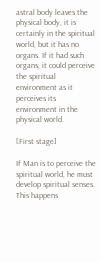astral body leaves the physical body, it is certainly in the spiritual world, but it has no organs. If it had such organs, it could perceive the spiritual environment as it perceives its environment in the physical world.

[First stage]

If Man is to perceive the spiritual world, he must develop spiritual senses. This happens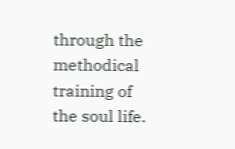through the methodical training of the soul life.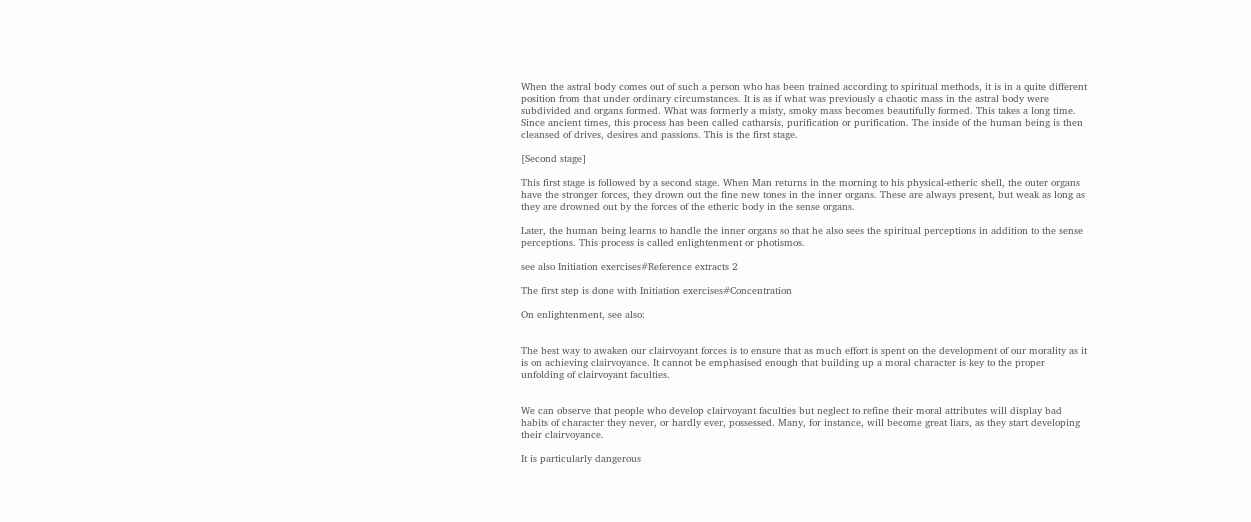When the astral body comes out of such a person who has been trained according to spiritual methods, it is in a quite different position from that under ordinary circumstances. It is as if what was previously a chaotic mass in the astral body were subdivided and organs formed. What was formerly a misty, smoky mass becomes beautifully formed. This takes a long time. Since ancient times, this process has been called catharsis, purification or purification. The inside of the human being is then cleansed of drives, desires and passions. This is the first stage.

[Second stage]

This first stage is followed by a second stage. When Man returns in the morning to his physical-etheric shell, the outer organs have the stronger forces, they drown out the fine new tones in the inner organs. These are always present, but weak as long as they are drowned out by the forces of the etheric body in the sense organs.

Later, the human being learns to handle the inner organs so that he also sees the spiritual perceptions in addition to the sense perceptions. This process is called enlightenment or photismos.

see also Initiation exercises#Reference extracts 2

The first step is done with Initiation exercises#Concentration

On enlightenment, see also:


The best way to awaken our clairvoyant forces is to ensure that as much effort is spent on the development of our morality as it is on achieving clairvoyance. It cannot be emphasised enough that building up a moral character is key to the proper unfolding of clairvoyant faculties.


We can observe that people who develop clairvoyant faculties but neglect to refine their moral attributes will display bad habits of character they never, or hardly ever, possessed. Many, for instance, will become great liars, as they start developing their clairvoyance.

It is particularly dangerous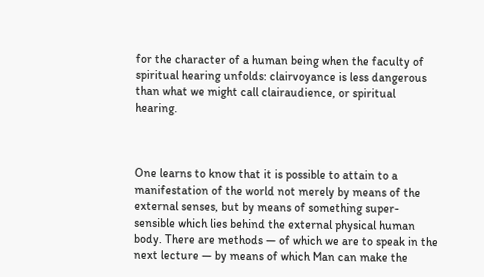for the character of a human being when the faculty of spiritual hearing unfolds: clairvoyance is less dangerous than what we might call clairaudience, or spiritual hearing.



One learns to know that it is possible to attain to a manifestation of the world not merely by means of the external senses, but by means of something super-sensible which lies behind the external physical human body. There are methods — of which we are to speak in the next lecture — by means of which Man can make the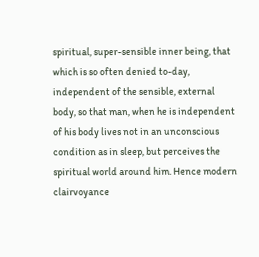spiritual, super-sensible inner being, that which is so often denied to-day, independent of the sensible, external body, so that man, when he is independent of his body lives not in an unconscious condition as in sleep, but perceives the spiritual world around him. Hence modern clairvoyance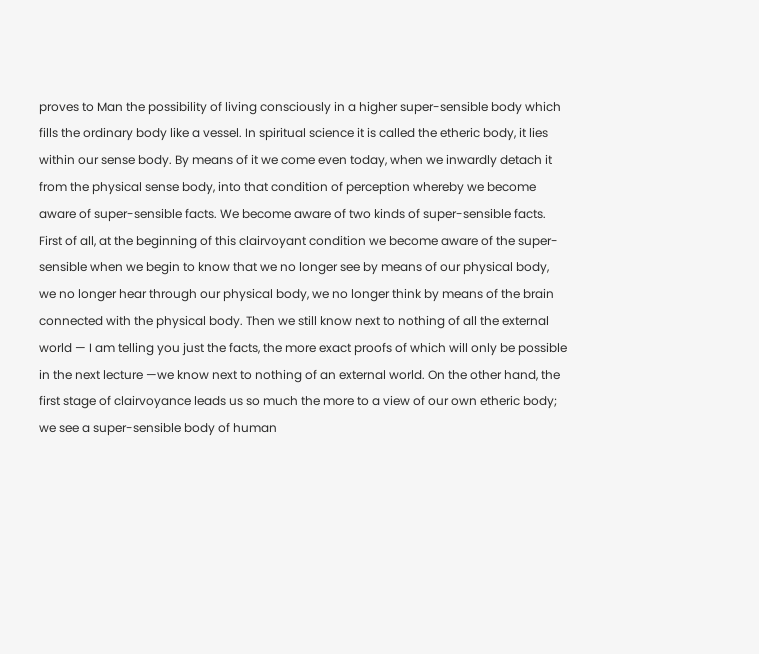proves to Man the possibility of living consciously in a higher super-sensible body which fills the ordinary body like a vessel. In spiritual science it is called the etheric body, it lies within our sense body. By means of it we come even today, when we inwardly detach it from the physical sense body, into that condition of perception whereby we become aware of super-sensible facts. We become aware of two kinds of super-sensible facts. First of all, at the beginning of this clairvoyant condition we become aware of the super-sensible when we begin to know that we no longer see by means of our physical body, we no longer hear through our physical body, we no longer think by means of the brain connected with the physical body. Then we still know next to nothing of all the external world — I am telling you just the facts, the more exact proofs of which will only be possible in the next lecture —we know next to nothing of an external world. On the other hand, the first stage of clairvoyance leads us so much the more to a view of our own etheric body; we see a super-sensible body of human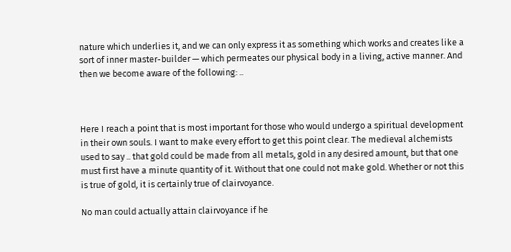nature which underlies it, and we can only express it as something which works and creates like a sort of inner master-builder — which permeates our physical body in a living, active manner. And then we become aware of the following: ..



Here I reach a point that is most important for those who would undergo a spiritual development in their own souls. I want to make every effort to get this point clear. The medieval alchemists used to say .. that gold could be made from all metals, gold in any desired amount, but that one must first have a minute quantity of it. Without that one could not make gold. Whether or not this is true of gold, it is certainly true of clairvoyance.

No man could actually attain clairvoyance if he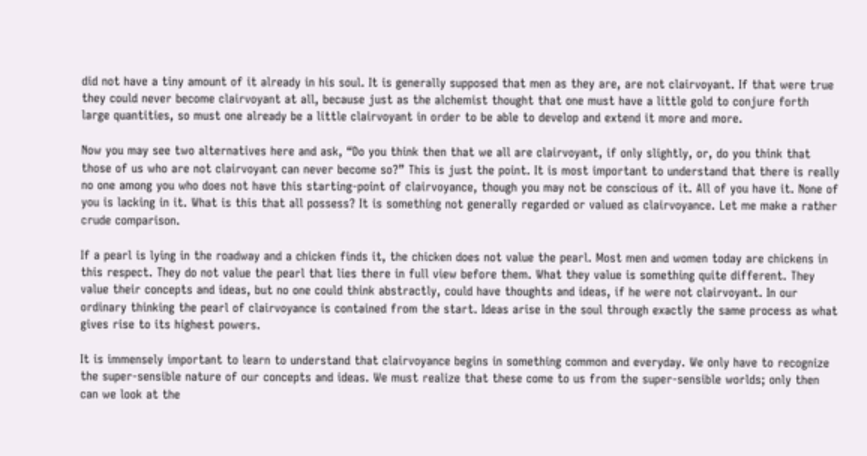did not have a tiny amount of it already in his soul. It is generally supposed that men as they are, are not clairvoyant. If that were true they could never become clairvoyant at all, because just as the alchemist thought that one must have a little gold to conjure forth large quantities, so must one already be a little clairvoyant in order to be able to develop and extend it more and more.

Now you may see two alternatives here and ask, “Do you think then that we all are clairvoyant, if only slightly, or, do you think that those of us who are not clairvoyant can never become so?” This is just the point. It is most important to understand that there is really no one among you who does not have this starting-point of clairvoyance, though you may not be conscious of it. All of you have it. None of you is lacking in it. What is this that all possess? It is something not generally regarded or valued as clairvoyance. Let me make a rather crude comparison.

If a pearl is lying in the roadway and a chicken finds it, the chicken does not value the pearl. Most men and women today are chickens in this respect. They do not value the pearl that lies there in full view before them. What they value is something quite different. They value their concepts and ideas, but no one could think abstractly, could have thoughts and ideas, if he were not clairvoyant. In our ordinary thinking the pearl of clairvoyance is contained from the start. Ideas arise in the soul through exactly the same process as what gives rise to its highest powers.

It is immensely important to learn to understand that clairvoyance begins in something common and everyday. We only have to recognize the super-sensible nature of our concepts and ideas. We must realize that these come to us from the super-sensible worlds; only then can we look at the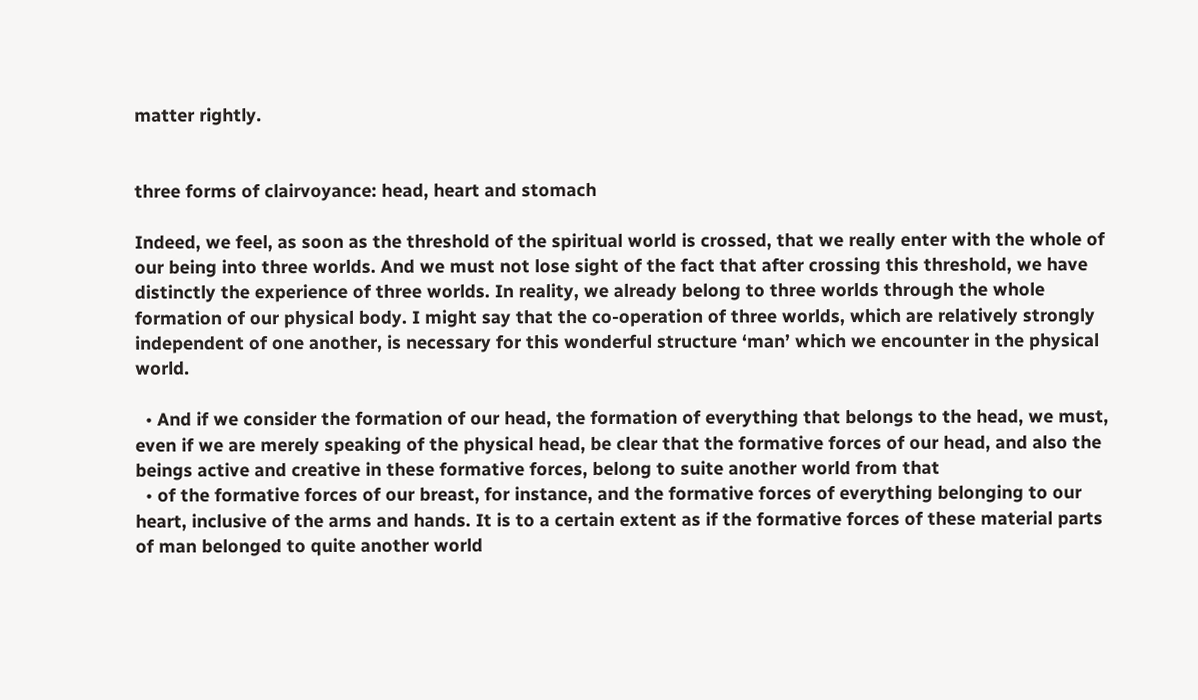matter rightly.


three forms of clairvoyance: head, heart and stomach

Indeed, we feel, as soon as the threshold of the spiritual world is crossed, that we really enter with the whole of our being into three worlds. And we must not lose sight of the fact that after crossing this threshold, we have distinctly the experience of three worlds. In reality, we already belong to three worlds through the whole formation of our physical body. I might say that the co-operation of three worlds, which are relatively strongly independent of one another, is necessary for this wonderful structure ‘man’ which we encounter in the physical world.

  • And if we consider the formation of our head, the formation of everything that belongs to the head, we must, even if we are merely speaking of the physical head, be clear that the formative forces of our head, and also the beings active and creative in these formative forces, belong to suite another world from that
  • of the formative forces of our breast, for instance, and the formative forces of everything belonging to our heart, inclusive of the arms and hands. It is to a certain extent as if the formative forces of these material parts of man belonged to quite another world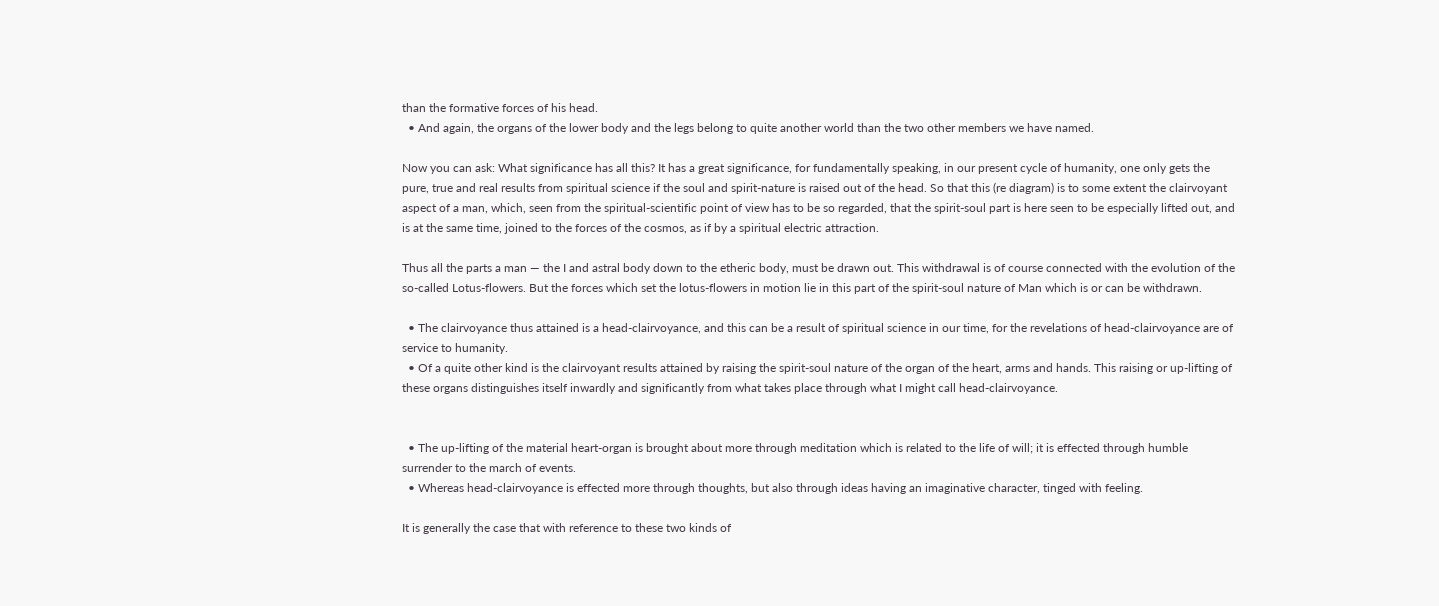than the formative forces of his head.
  • And again, the organs of the lower body and the legs belong to quite another world than the two other members we have named.

Now you can ask: What significance has all this? It has a great significance, for fundamentally speaking, in our present cycle of humanity, one only gets the pure, true and real results from spiritual science if the soul and spirit-nature is raised out of the head. So that this (re diagram) is to some extent the clairvoyant aspect of a man, which, seen from the spiritual-scientific point of view has to be so regarded, that the spirit-soul part is here seen to be especially lifted out, and is at the same time, joined to the forces of the cosmos, as if by a spiritual electric attraction.

Thus all the parts a man — the I and astral body down to the etheric body, must be drawn out. This withdrawal is of course connected with the evolution of the so-called Lotus-flowers. But the forces which set the lotus-flowers in motion lie in this part of the spirit-soul nature of Man which is or can be withdrawn.

  • The clairvoyance thus attained is a head-clairvoyance, and this can be a result of spiritual science in our time, for the revelations of head-clairvoyance are of service to humanity.
  • Of a quite other kind is the clairvoyant results attained by raising the spirit-soul nature of the organ of the heart, arms and hands. This raising or up-lifting of these organs distinguishes itself inwardly and significantly from what takes place through what I might call head-clairvoyance.


  • The up-lifting of the material heart-organ is brought about more through meditation which is related to the life of will; it is effected through humble surrender to the march of events.
  • Whereas head-clairvoyance is effected more through thoughts, but also through ideas having an imaginative character, tinged with feeling.

It is generally the case that with reference to these two kinds of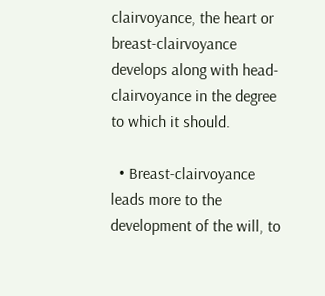clairvoyance, the heart or breast-clairvoyance develops along with head-clairvoyance in the degree to which it should.

  • Breast-clairvoyance leads more to the development of the will, to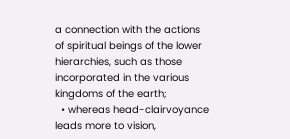a connection with the actions of spiritual beings of the lower hierarchies, such as those incorporated in the various kingdoms of the earth;
  • whereas head-clairvoyance leads more to vision,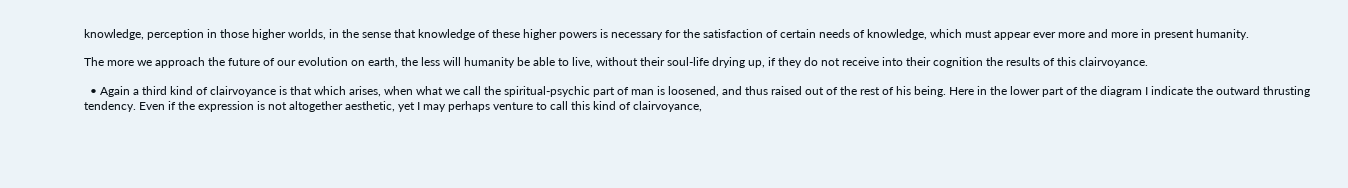knowledge, perception in those higher worlds, in the sense that knowledge of these higher powers is necessary for the satisfaction of certain needs of knowledge, which must appear ever more and more in present humanity.

The more we approach the future of our evolution on earth, the less will humanity be able to live, without their soul-life drying up, if they do not receive into their cognition the results of this clairvoyance.

  • Again a third kind of clairvoyance is that which arises, when what we call the spiritual-psychic part of man is loosened, and thus raised out of the rest of his being. Here in the lower part of the diagram I indicate the outward thrusting tendency. Even if the expression is not altogether aesthetic, yet I may perhaps venture to call this kind of clairvoyance,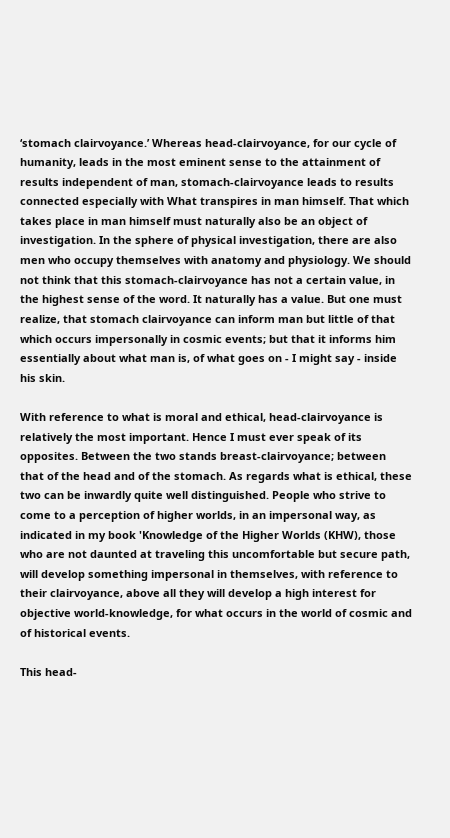‘stomach clairvoyance.’ Whereas head-clairvoyance, for our cycle of humanity, leads in the most eminent sense to the attainment of results independent of man, stomach-clairvoyance leads to results connected especially with What transpires in man himself. That which takes place in man himself must naturally also be an object of investigation. In the sphere of physical investigation, there are also men who occupy themselves with anatomy and physiology. We should not think that this stomach-clairvoyance has not a certain value, in the highest sense of the word. It naturally has a value. But one must realize, that stomach clairvoyance can inform man but little of that which occurs impersonally in cosmic events; but that it informs him essentially about what man is, of what goes on - I might say - inside his skin.

With reference to what is moral and ethical, head-clairvoyance is relatively the most important. Hence I must ever speak of its opposites. Between the two stands breast-clairvoyance; between that of the head and of the stomach. As regards what is ethical, these two can be inwardly quite well distinguished. People who strive to come to a perception of higher worlds, in an impersonal way, as indicated in my book 'Knowledge of the Higher Worlds (KHW), those who are not daunted at traveling this uncomfortable but secure path, will develop something impersonal in themselves, with reference to their clairvoyance, above all they will develop a high interest for objective world-knowledge, for what occurs in the world of cosmic and of historical events.

This head-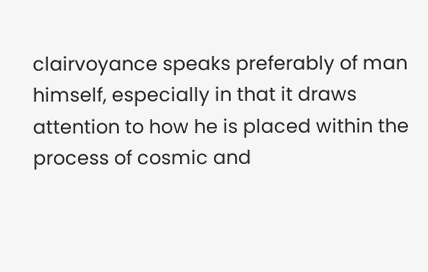clairvoyance speaks preferably of man himself, especially in that it draws attention to how he is placed within the process of cosmic and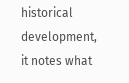historical development, it notes what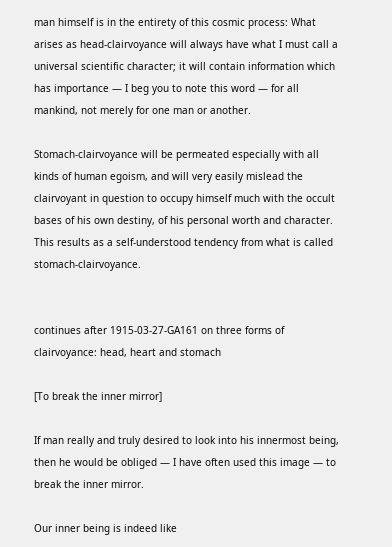man himself is in the entirety of this cosmic process: What arises as head-clairvoyance will always have what I must call a universal scientific character; it will contain information which has importance — I beg you to note this word — for all mankind, not merely for one man or another.

Stomach-clairvoyance will be permeated especially with all kinds of human egoism, and will very easily mislead the clairvoyant in question to occupy himself much with the occult bases of his own destiny, of his personal worth and character. This results as a self-understood tendency from what is called stomach-clairvoyance.


continues after 1915-03-27-GA161 on three forms of clairvoyance: head, heart and stomach

[To break the inner mirror]

If man really and truly desired to look into his innermost being, then he would be obliged — I have often used this image — to break the inner mirror.

Our inner being is indeed like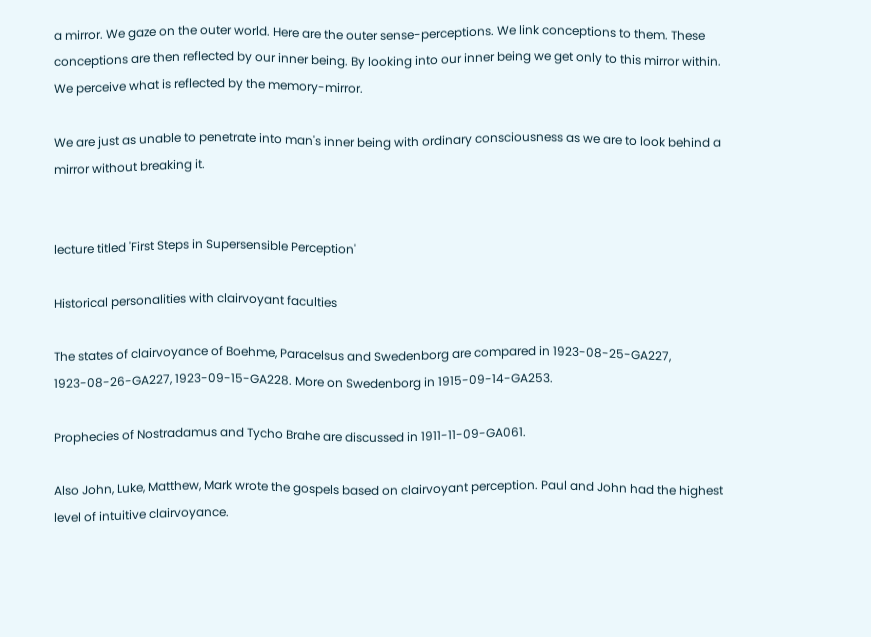a mirror. We gaze on the outer world. Here are the outer sense-perceptions. We link conceptions to them. These conceptions are then reflected by our inner being. By looking into our inner being we get only to this mirror within. We perceive what is reflected by the memory-mirror.

We are just as unable to penetrate into man's inner being with ordinary consciousness as we are to look behind a mirror without breaking it.


lecture titled 'First Steps in Supersensible Perception'

Historical personalities with clairvoyant faculties

The states of clairvoyance of Boehme, Paracelsus and Swedenborg are compared in 1923-08-25-GA227, 1923-08-26-GA227, 1923-09-15-GA228. More on Swedenborg in 1915-09-14-GA253.

Prophecies of Nostradamus and Tycho Brahe are discussed in 1911-11-09-GA061.

Also John, Luke, Matthew, Mark wrote the gospels based on clairvoyant perception. Paul and John had the highest level of intuitive clairvoyance.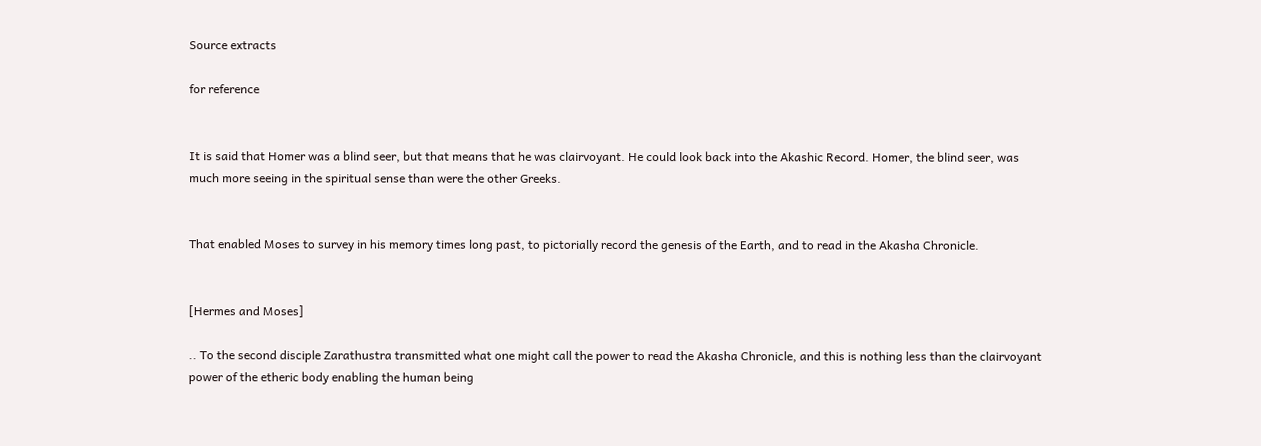Source extracts

for reference


It is said that Homer was a blind seer, but that means that he was clairvoyant. He could look back into the Akashic Record. Homer, the blind seer, was much more seeing in the spiritual sense than were the other Greeks.


That enabled Moses to survey in his memory times long past, to pictorially record the genesis of the Earth, and to read in the Akasha Chronicle.


[Hermes and Moses]

.. To the second disciple Zarathustra transmitted what one might call the power to read the Akasha Chronicle, and this is nothing less than the clairvoyant power of the etheric body enabling the human being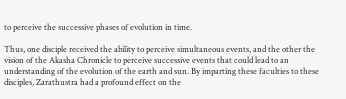to perceive the successive phases of evolution in time.

Thus, one disciple received the ability to perceive simultaneous events, and the other the vision of the Akasha Chronicle to perceive successive events that could lead to an understanding of the evolution of the earth and sun. By imparting these faculties to these disciples, Zarathustra had a profound effect on the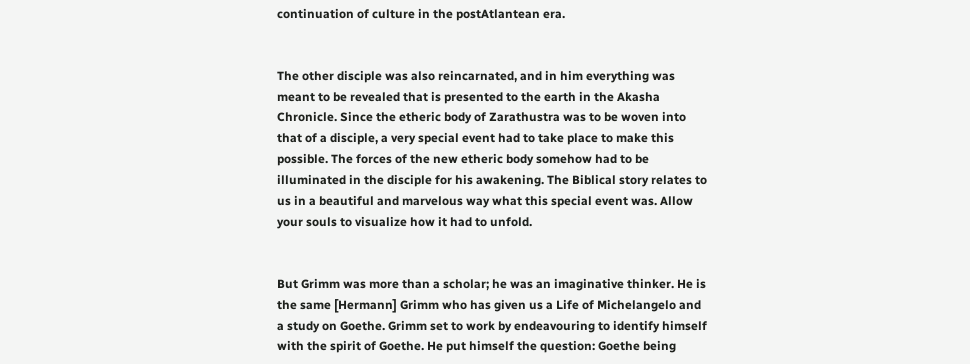continuation of culture in the postAtlantean era.


The other disciple was also reincarnated, and in him everything was meant to be revealed that is presented to the earth in the Akasha Chronicle. Since the etheric body of Zarathustra was to be woven into that of a disciple, a very special event had to take place to make this possible. The forces of the new etheric body somehow had to be illuminated in the disciple for his awakening. The Biblical story relates to us in a beautiful and marvelous way what this special event was. Allow your souls to visualize how it had to unfold.


But Grimm was more than a scholar; he was an imaginative thinker. He is the same [Hermann] Grimm who has given us a Life of Michelangelo and a study on Goethe. Grimm set to work by endeavouring to identify himself with the spirit of Goethe. He put himself the question: Goethe being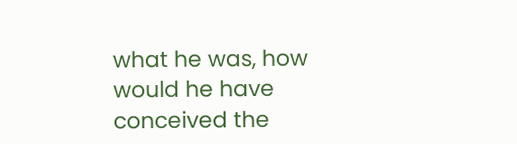what he was, how would he have conceived the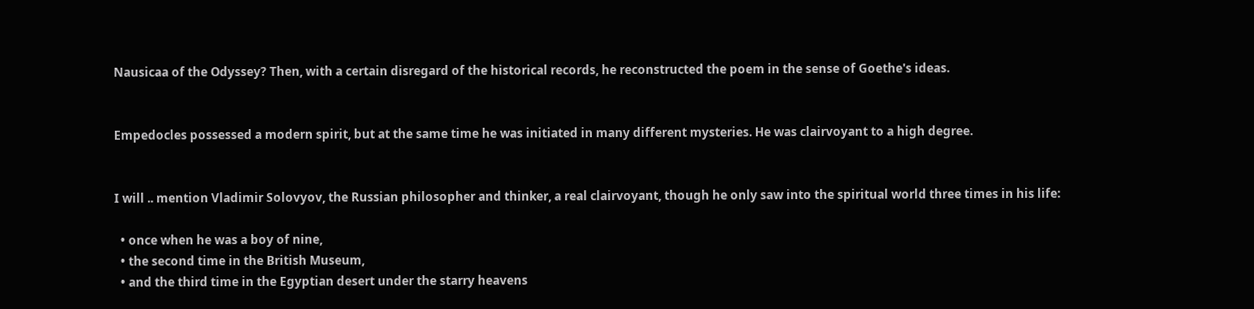Nausicaa of the Odyssey? Then, with a certain disregard of the historical records, he reconstructed the poem in the sense of Goethe's ideas.


Empedocles possessed a modern spirit, but at the same time he was initiated in many different mysteries. He was clairvoyant to a high degree.


I will .. mention Vladimir Solovyov, the Russian philosopher and thinker, a real clairvoyant, though he only saw into the spiritual world three times in his life:

  • once when he was a boy of nine,
  • the second time in the British Museum,
  • and the third time in the Egyptian desert under the starry heavens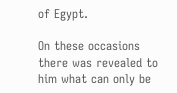of Egypt.

On these occasions there was revealed to him what can only be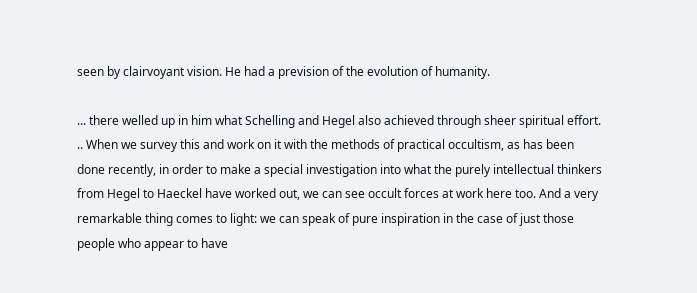seen by clairvoyant vision. He had a prevision of the evolution of humanity.

... there welled up in him what Schelling and Hegel also achieved through sheer spiritual effort. .. When we survey this and work on it with the methods of practical occultism, as has been done recently, in order to make a special investigation into what the purely intellectual thinkers from Hegel to Haeckel have worked out, we can see occult forces at work here too. And a very remarkable thing comes to light: we can speak of pure inspiration in the case of just those people who appear to have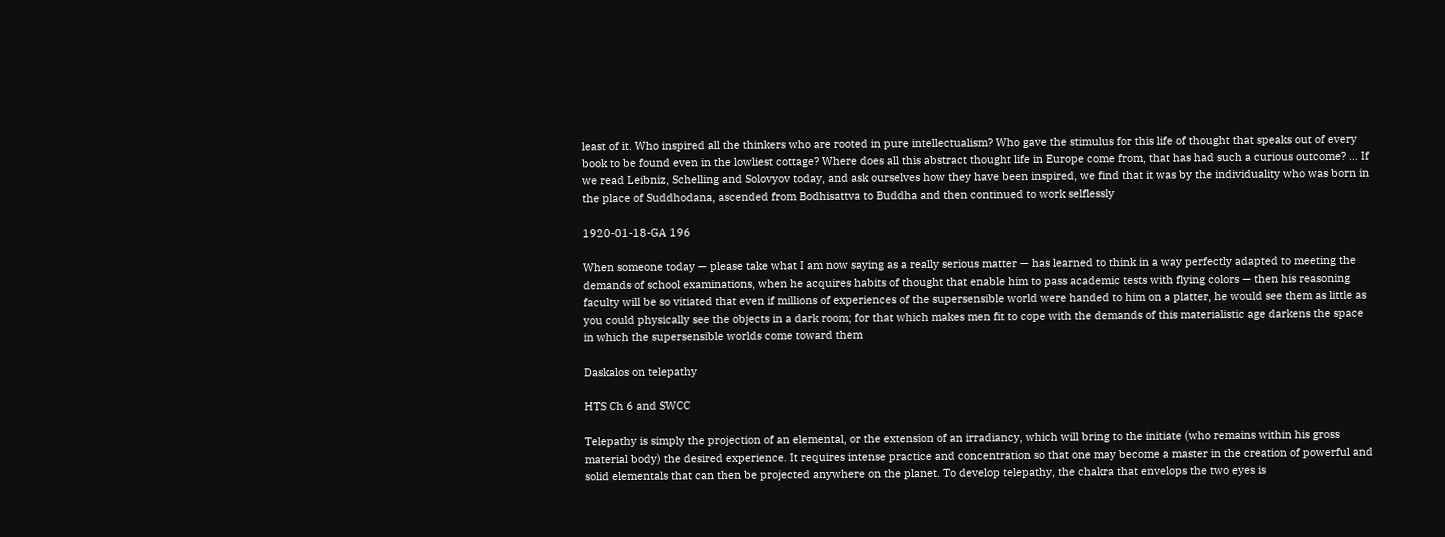least of it. Who inspired all the thinkers who are rooted in pure intellectualism? Who gave the stimulus for this life of thought that speaks out of every book to be found even in the lowliest cottage? Where does all this abstract thought life in Europe come from, that has had such a curious outcome? … If we read Leibniz, Schelling and Solovyov today, and ask ourselves how they have been inspired, we find that it was by the individuality who was born in the place of Suddhodana, ascended from Bodhisattva to Buddha and then continued to work selflessly

1920-01-18-GA 196

When someone today — please take what I am now saying as a really serious matter — has learned to think in a way perfectly adapted to meeting the demands of school examinations, when he acquires habits of thought that enable him to pass academic tests with flying colors — then his reasoning faculty will be so vitiated that even if millions of experiences of the supersensible world were handed to him on a platter, he would see them as little as you could physically see the objects in a dark room; for that which makes men fit to cope with the demands of this materialistic age darkens the space in which the supersensible worlds come toward them

Daskalos on telepathy

HTS Ch 6 and SWCC

Telepathy is simply the projection of an elemental, or the extension of an irradiancy, which will bring to the initiate (who remains within his gross material body) the desired experience. It requires intense practice and concentration so that one may become a master in the creation of powerful and solid elementals that can then be projected anywhere on the planet. To develop telepathy, the chakra that envelops the two eyes is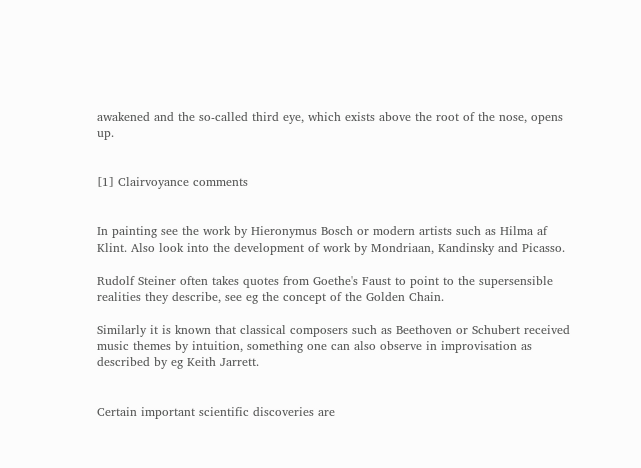awakened and the so-called third eye, which exists above the root of the nose, opens up.


[1] Clairvoyance comments


In painting see the work by Hieronymus Bosch or modern artists such as Hilma af Klint. Also look into the development of work by Mondriaan, Kandinsky and Picasso.

Rudolf Steiner often takes quotes from Goethe's Faust to point to the supersensible realities they describe, see eg the concept of the Golden Chain.

Similarly it is known that classical composers such as Beethoven or Schubert received music themes by intuition, something one can also observe in improvisation as described by eg Keith Jarrett.


Certain important scientific discoveries are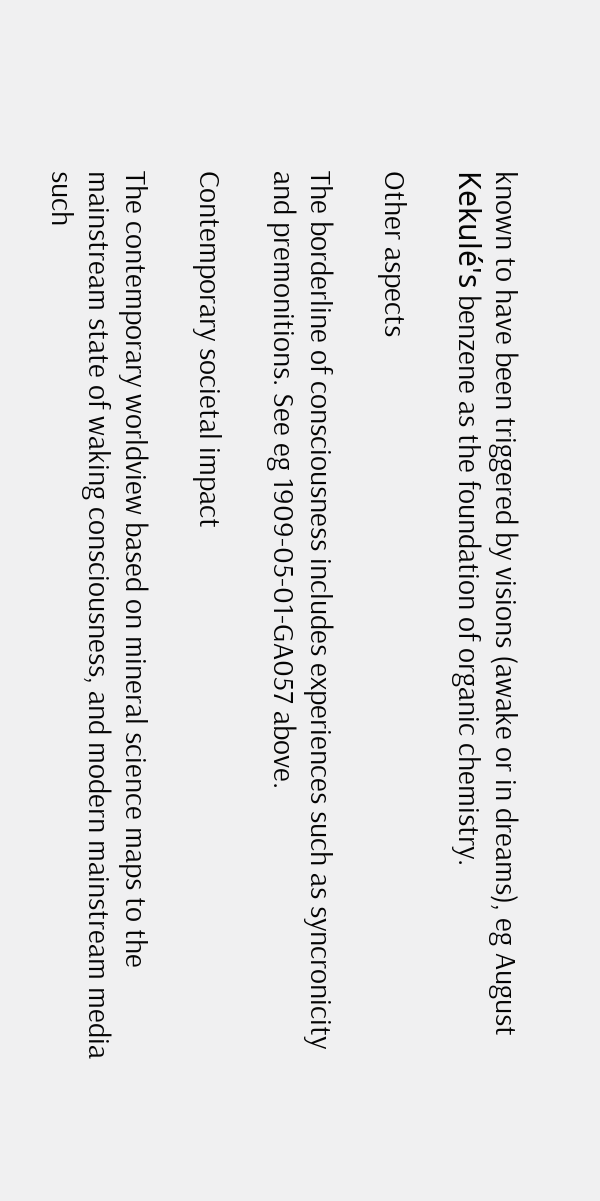known to have been triggered by visions (awake or in dreams), eg August Kekulé's benzene as the foundation of organic chemistry.

Other aspects

The borderline of consciousness includes experiences such as syncronicity and premonitions. See eg 1909-05-01-GA057 above.

Contemporary societal impact

The contemporary worldview based on mineral science maps to the mainstream state of waking consciousness, and modern mainstream media such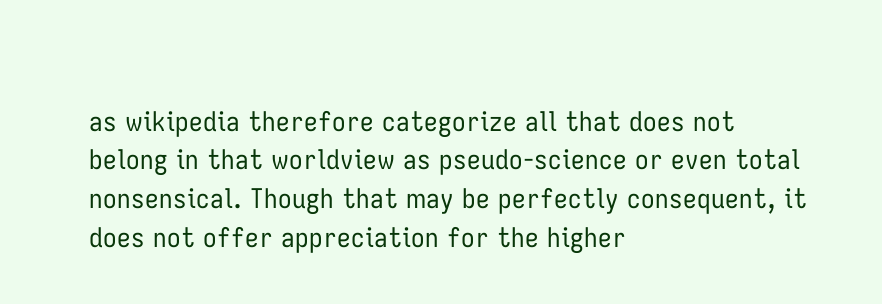as wikipedia therefore categorize all that does not belong in that worldview as pseudo-science or even total nonsensical. Though that may be perfectly consequent, it does not offer appreciation for the higher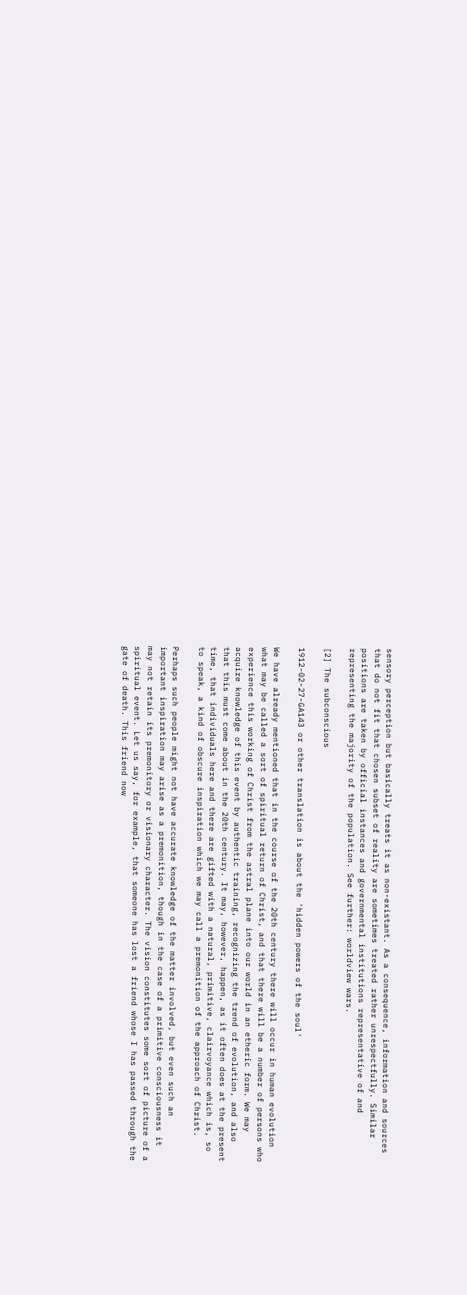sensory perception but basically treats it as non-existant. As a consequence, information and sources that do not fit that chosen subset of reality are sometimes treated rather unrespectfully. Similar positions are taken by official instances and governmental institutions representative of and representing the majority of the population. See further: worldview wars.

[2] The subconscious

1912-02-27-GA143 or other translation is about the 'hidden powers of the soul'

We have already mentioned that in the course of the 20th century there will occur in human evolution what may be called a sort of spiritual return of Christ, and that there will be a number of persons who experience this working of Christ from the astral plane into our world in an etheric form. We may acquire knowledge of this event by authentic training, recognizing the trend of evolution, and also that this must come about in the 20th century. It may, however, happen, as it often does at the present time, that individuals here and there are gifted with a natural, primitive, clairvoyance which is, so to speak, a kind of obscure inspiration which we may call a premonition of the approach of Christ.

Perhaps such people might not have accurate knowledge of the matter involved, but even such an important inspiration may arise as a premonition, though in the case of a primitive consciousness it may not retain its premonitory or visionary character. The vision constitutes some sort of picture of a spiritual event. Let us say, for example, that someone has lost a friend whose I has passed through the gate of death. This friend now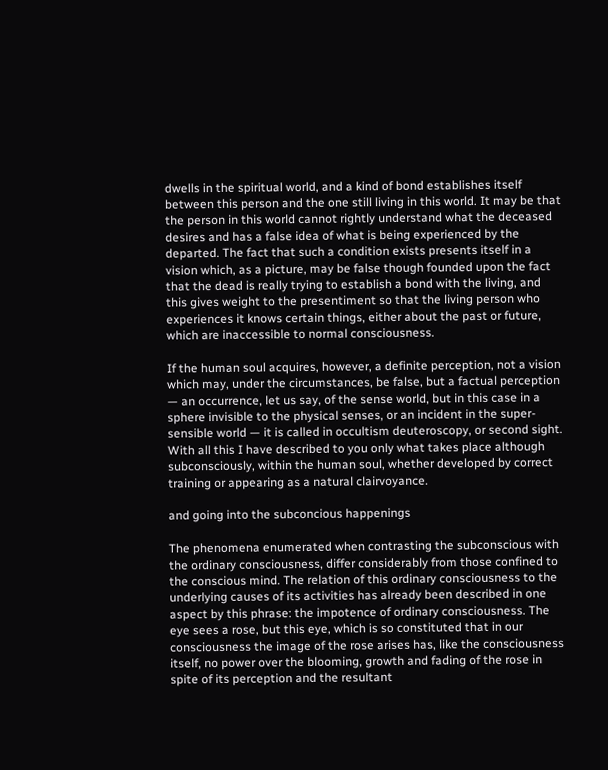dwells in the spiritual world, and a kind of bond establishes itself between this person and the one still living in this world. It may be that the person in this world cannot rightly understand what the deceased desires and has a false idea of what is being experienced by the departed. The fact that such a condition exists presents itself in a vision which, as a picture, may be false though founded upon the fact that the dead is really trying to establish a bond with the living, and this gives weight to the presentiment so that the living person who experiences it knows certain things, either about the past or future, which are inaccessible to normal consciousness.

If the human soul acquires, however, a definite perception, not a vision which may, under the circumstances, be false, but a factual perception — an occurrence, let us say, of the sense world, but in this case in a sphere invisible to the physical senses, or an incident in the super-sensible world — it is called in occultism deuteroscopy, or second sight. With all this I have described to you only what takes place although subconsciously, within the human soul, whether developed by correct training or appearing as a natural clairvoyance.

and going into the subconcious happenings

The phenomena enumerated when contrasting the subconscious with the ordinary consciousness, differ considerably from those confined to the conscious mind. The relation of this ordinary consciousness to the underlying causes of its activities has already been described in one aspect by this phrase: the impotence of ordinary consciousness. The eye sees a rose, but this eye, which is so constituted that in our consciousness the image of the rose arises has, like the consciousness itself, no power over the blooming, growth and fading of the rose in spite of its perception and the resultant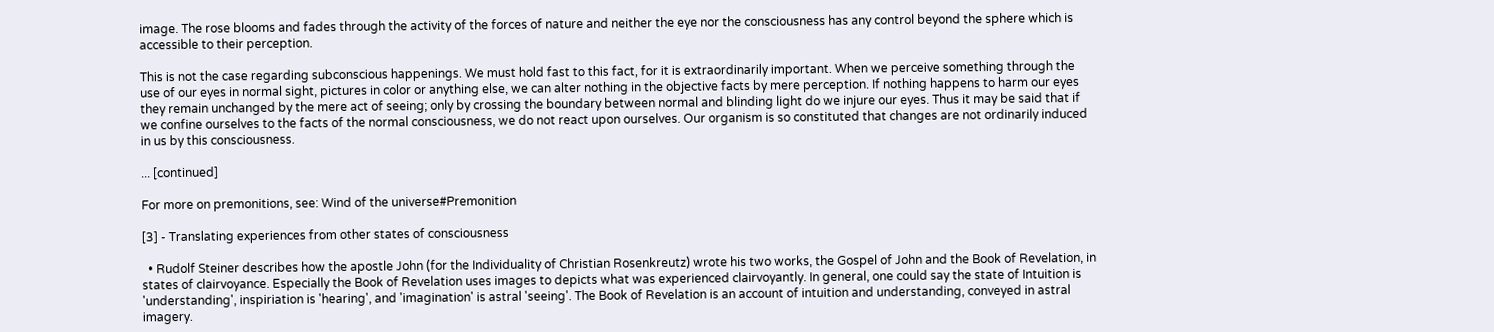image. The rose blooms and fades through the activity of the forces of nature and neither the eye nor the consciousness has any control beyond the sphere which is accessible to their perception.

This is not the case regarding subconscious happenings. We must hold fast to this fact, for it is extraordinarily important. When we perceive something through the use of our eyes in normal sight, pictures in color or anything else, we can alter nothing in the objective facts by mere perception. If nothing happens to harm our eyes they remain unchanged by the mere act of seeing; only by crossing the boundary between normal and blinding light do we injure our eyes. Thus it may be said that if we confine ourselves to the facts of the normal consciousness, we do not react upon ourselves. Our organism is so constituted that changes are not ordinarily induced in us by this consciousness.

... [continued]

For more on premonitions, see: Wind of the universe#Premonition

[3] - Translating experiences from other states of consciousness

  • Rudolf Steiner describes how the apostle John (for the Individuality of Christian Rosenkreutz) wrote his two works, the Gospel of John and the Book of Revelation, in states of clairvoyance. Especially the Book of Revelation uses images to depicts what was experienced clairvoyantly. In general, one could say the state of Intuition is 'understanding', inspiriation is 'hearing', and 'imagination' is astral 'seeing'. The Book of Revelation is an account of intuition and understanding, conveyed in astral imagery.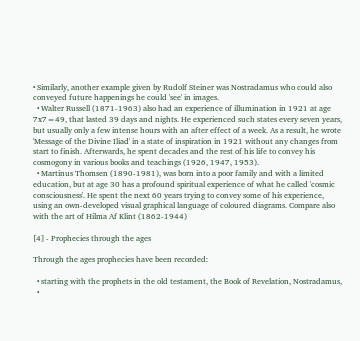• Similarly, another example given by Rudolf Steiner was Nostradamus who could also conveyed future happenings he could 'see' in images.
  • Walter Russell (1871-1963) also had an experience of illumination in 1921 at age 7x7=49, that lasted 39 days and nights. He experienced such states every seven years, but usually only a few intense hours with an after effect of a week. As a result, he wrote 'Message of the Divine Iliad' in a state of inspiration in 1921 without any changes from start to finish. Afterwards, he spent decades and the rest of his life to convey his cosmogony in various books and teachings (1926, 1947, 1953).
  • Martinus Thomsen (1890-1981), was born into a poor family and with a limited education, but at age 30 has a profound spiritual experience of what he called 'cosmic consciousness'. He spent the next 60 years trying to convey some of his experience, using an own-developed visual graphical language of coloured diagrams. Compare also with the art of Hilma Af Klint (1862-1944)

[4] - Prophecies through the ages

Through the ages prophecies have been recorded:

  • starting with the prophets in the old testament, the Book of Revelation, Nostradamus,
  •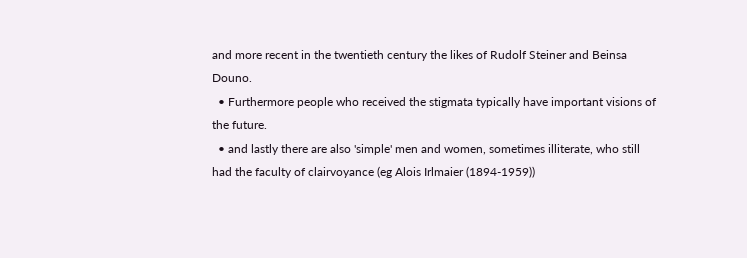and more recent in the twentieth century the likes of Rudolf Steiner and Beinsa Douno.
  • Furthermore people who received the stigmata typically have important visions of the future.
  • and lastly there are also 'simple' men and women, sometimes illiterate, who still had the faculty of clairvoyance (eg Alois Irlmaier (1894-1959))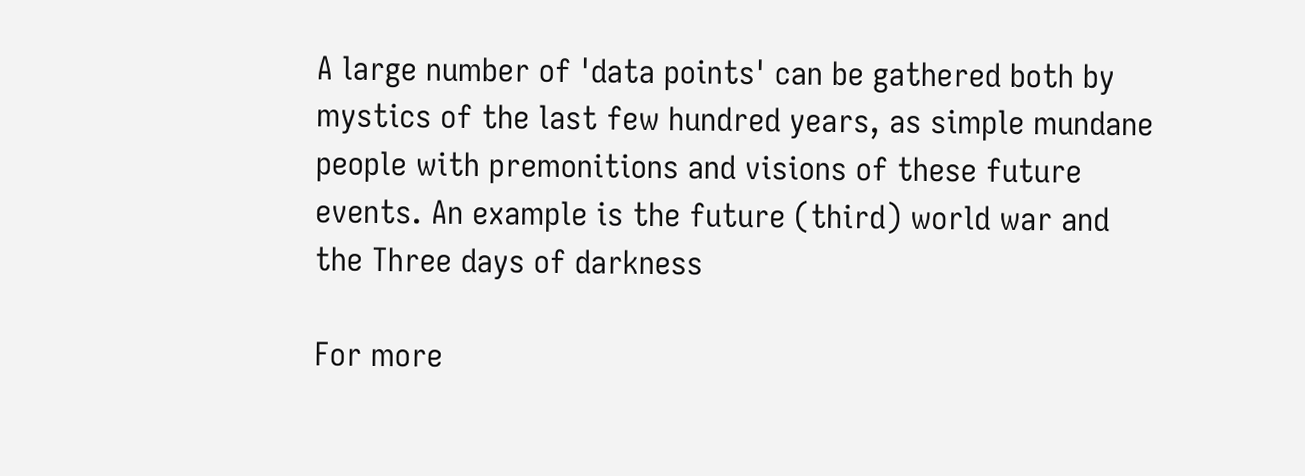A large number of 'data points' can be gathered both by mystics of the last few hundred years, as simple mundane people with premonitions and visions of these future events. An example is the future (third) world war and the Three days of darkness

For more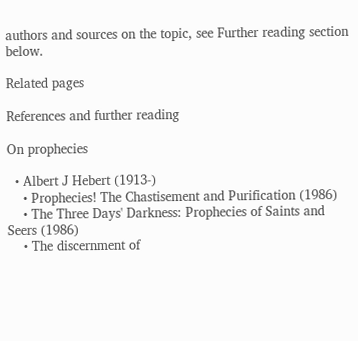authors and sources on the topic, see Further reading section below.

Related pages

References and further reading

On prophecies

  • Albert J Hebert (1913-)
    • Prophecies! The Chastisement and Purification (1986)
    • The Three Days' Darkness: Prophecies of Saints and Seers (1986)
    • The discernment of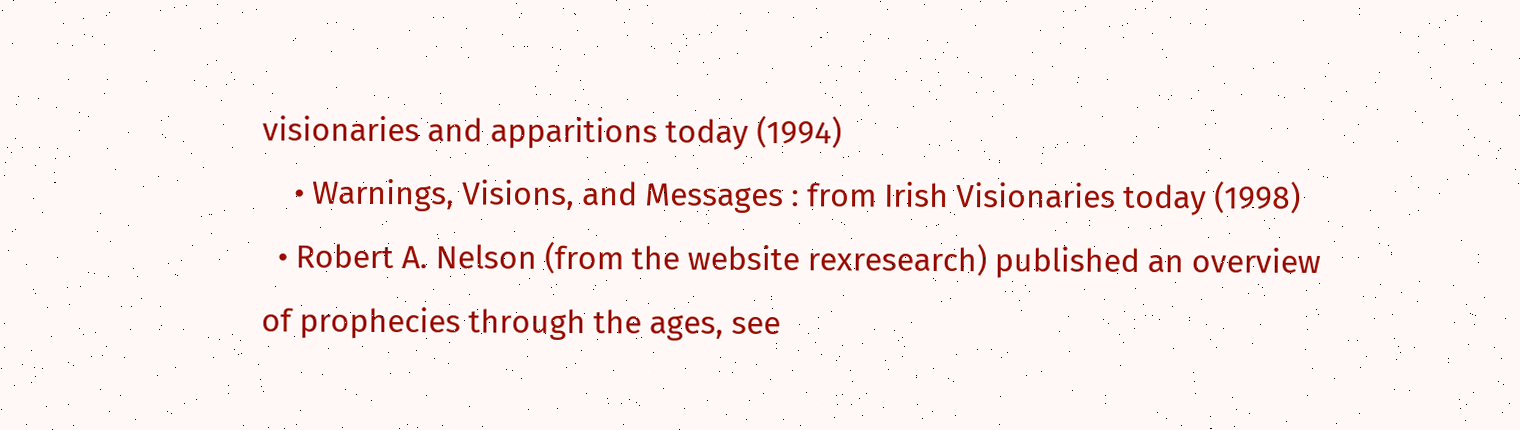visionaries and apparitions today (1994)
    • Warnings, Visions, and Messages : from Irish Visionaries today (1998)
  • Robert A. Nelson (from the website rexresearch) published an overview of prophecies through the ages, see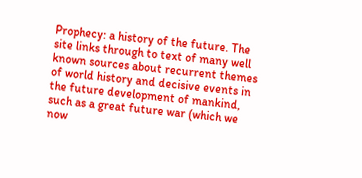Prophecy: a history of the future. The site links through to text of many well known sources about recurrent themes of world history and decisive events in the future development of mankind, such as a great future war (which we now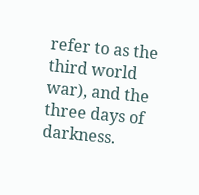refer to as the third world war), and the three days of darkness.